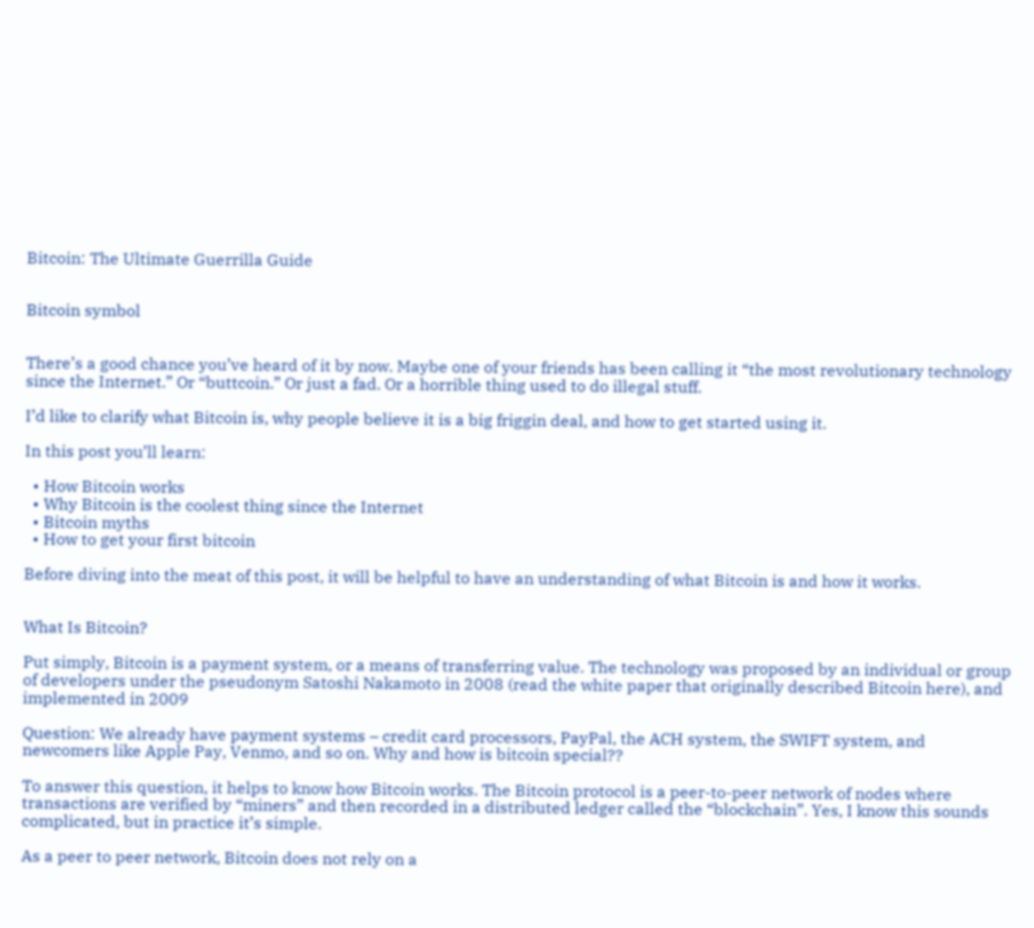Bitcoin: The Ultimate Guerrilla Guide


Bitcoin symbol


There’s a good chance you’ve heard of it by now. Maybe one of your friends has been calling it “the most revolutionary technology since the Internet.” Or “buttcoin.” Or just a fad. Or a horrible thing used to do illegal stuff.

I’d like to clarify what Bitcoin is, why people believe it is a big friggin deal, and how to get started using it.

In this post you’ll learn:

  • How Bitcoin works
  • Why Bitcoin is the coolest thing since the Internet
  • Bitcoin myths
  • How to get your first bitcoin

Before diving into the meat of this post, it will be helpful to have an understanding of what Bitcoin is and how it works.


What Is Bitcoin?

Put simply, Bitcoin is a payment system, or a means of transferring value. The technology was proposed by an individual or group of developers under the pseudonym Satoshi Nakamoto in 2008 (read the white paper that originally described Bitcoin here), and implemented in 2009

Question: We already have payment systems – credit card processors, PayPal, the ACH system, the SWIFT system, and newcomers like Apple Pay, Venmo, and so on. Why and how is bitcoin special??

To answer this question, it helps to know how Bitcoin works. The Bitcoin protocol is a peer-to-peer network of nodes where transactions are verified by “miners” and then recorded in a distributed ledger called the “blockchain”. Yes, I know this sounds complicated, but in practice it’s simple.

As a peer to peer network, Bitcoin does not rely on a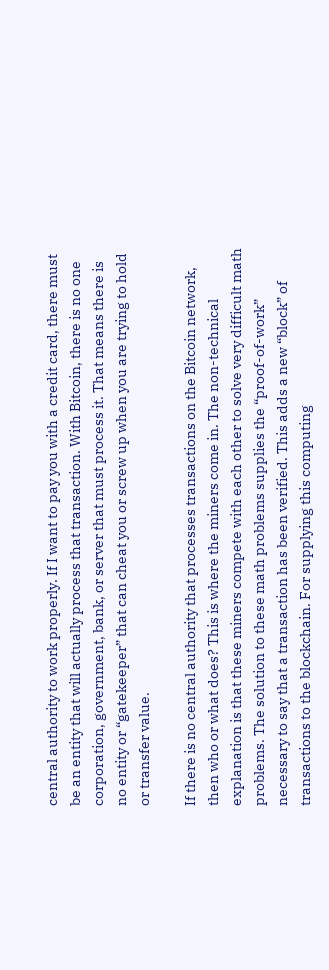central authority to work properly. If I want to pay you with a credit card, there must be an entity that will actually process that transaction. With Bitcoin, there is no one corporation, government, bank, or server that must process it. That means there is no entity or “gatekeeper” that can cheat you or screw up when you are trying to hold or transfer value.

If there is no central authority that processes transactions on the Bitcoin network, then who or what does? This is where the miners come in. The non-technical explanation is that these miners compete with each other to solve very difficult math problems. The solution to these math problems supplies the “proof-of-work” necessary to say that a transaction has been verified. This adds a new “block” of transactions to the blockchain. For supplying this computing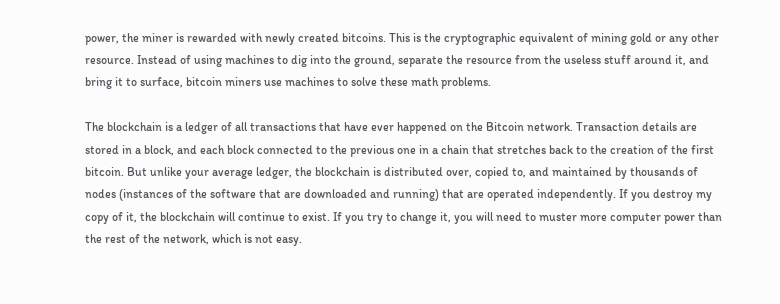power, the miner is rewarded with newly created bitcoins. This is the cryptographic equivalent of mining gold or any other resource. Instead of using machines to dig into the ground, separate the resource from the useless stuff around it, and bring it to surface, bitcoin miners use machines to solve these math problems.

The blockchain is a ledger of all transactions that have ever happened on the Bitcoin network. Transaction details are stored in a block, and each block connected to the previous one in a chain that stretches back to the creation of the first bitcoin. But unlike your average ledger, the blockchain is distributed over, copied to, and maintained by thousands of nodes (instances of the software that are downloaded and running) that are operated independently. If you destroy my copy of it, the blockchain will continue to exist. If you try to change it, you will need to muster more computer power than the rest of the network, which is not easy.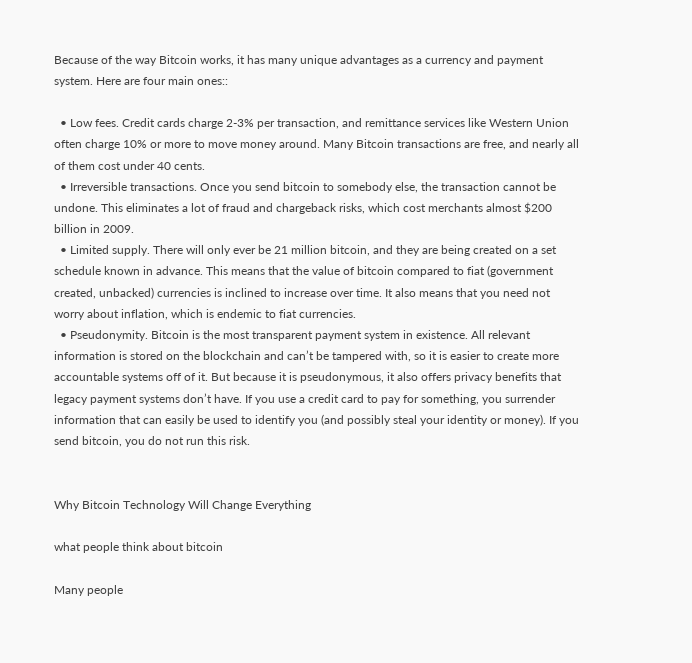Because of the way Bitcoin works, it has many unique advantages as a currency and payment system. Here are four main ones::

  • Low fees. Credit cards charge 2-3% per transaction, and remittance services like Western Union often charge 10% or more to move money around. Many Bitcoin transactions are free, and nearly all of them cost under 40 cents.
  • Irreversible transactions. Once you send bitcoin to somebody else, the transaction cannot be undone. This eliminates a lot of fraud and chargeback risks, which cost merchants almost $200 billion in 2009.
  • Limited supply. There will only ever be 21 million bitcoin, and they are being created on a set schedule known in advance. This means that the value of bitcoin compared to fiat (government created, unbacked) currencies is inclined to increase over time. It also means that you need not worry about inflation, which is endemic to fiat currencies.
  • Pseudonymity. Bitcoin is the most transparent payment system in existence. All relevant information is stored on the blockchain and can’t be tampered with, so it is easier to create more accountable systems off of it. But because it is pseudonymous, it also offers privacy benefits that legacy payment systems don’t have. If you use a credit card to pay for something, you surrender information that can easily be used to identify you (and possibly steal your identity or money). If you send bitcoin, you do not run this risk.


Why Bitcoin Technology Will Change Everything

what people think about bitcoin

Many people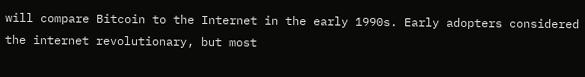will compare Bitcoin to the Internet in the early 1990s. Early adopters considered the internet revolutionary, but most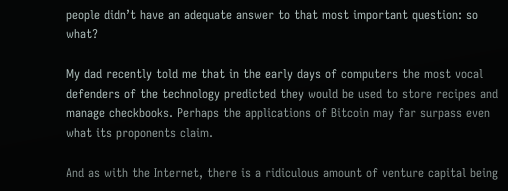people didn’t have an adequate answer to that most important question: so what?

My dad recently told me that in the early days of computers the most vocal defenders of the technology predicted they would be used to store recipes and manage checkbooks. Perhaps the applications of Bitcoin may far surpass even what its proponents claim.

And as with the Internet, there is a ridiculous amount of venture capital being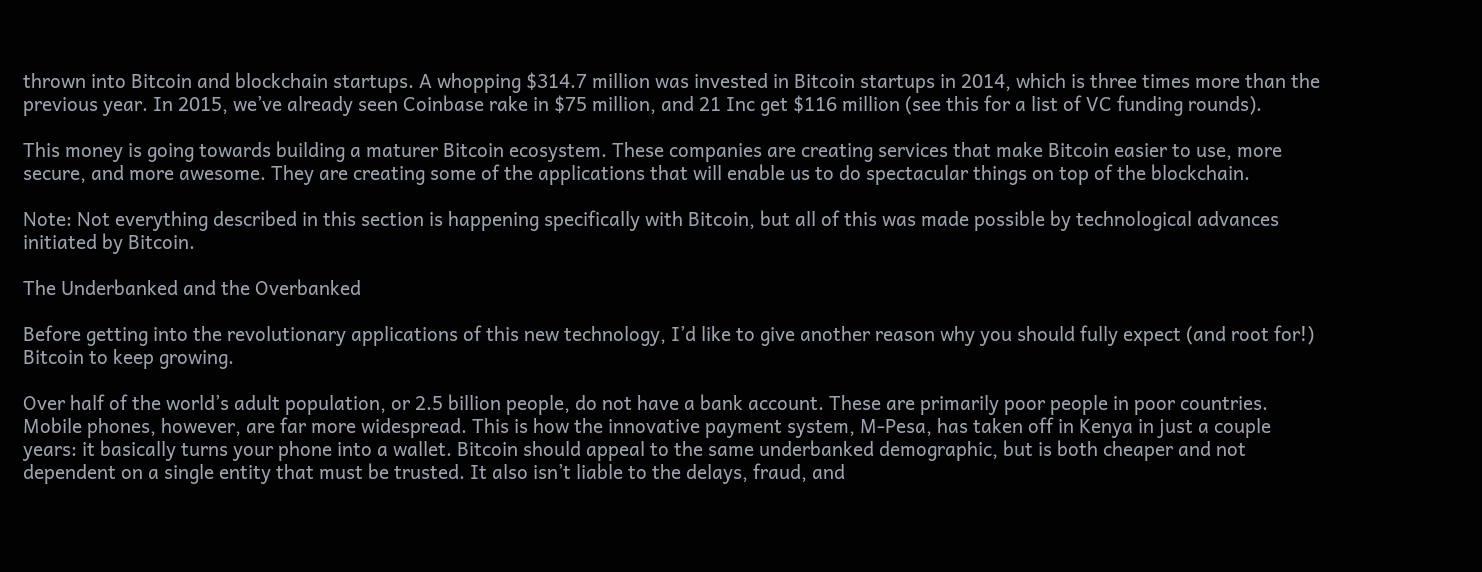thrown into Bitcoin and blockchain startups. A whopping $314.7 million was invested in Bitcoin startups in 2014, which is three times more than the previous year. In 2015, we’ve already seen Coinbase rake in $75 million, and 21 Inc get $116 million (see this for a list of VC funding rounds).

This money is going towards building a maturer Bitcoin ecosystem. These companies are creating services that make Bitcoin easier to use, more secure, and more awesome. They are creating some of the applications that will enable us to do spectacular things on top of the blockchain.

Note: Not everything described in this section is happening specifically with Bitcoin, but all of this was made possible by technological advances initiated by Bitcoin.

The Underbanked and the Overbanked

Before getting into the revolutionary applications of this new technology, I’d like to give another reason why you should fully expect (and root for!) Bitcoin to keep growing.

Over half of the world’s adult population, or 2.5 billion people, do not have a bank account. These are primarily poor people in poor countries. Mobile phones, however, are far more widespread. This is how the innovative payment system, M-Pesa, has taken off in Kenya in just a couple years: it basically turns your phone into a wallet. Bitcoin should appeal to the same underbanked demographic, but is both cheaper and not dependent on a single entity that must be trusted. It also isn’t liable to the delays, fraud, and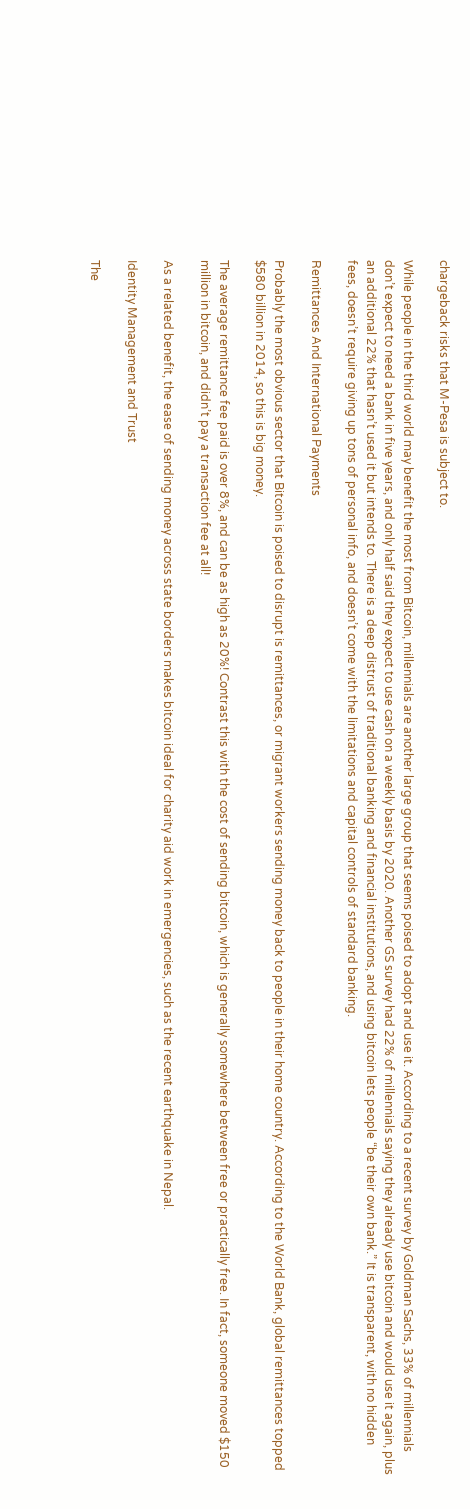chargeback risks that M-Pesa is subject to.

While people in the third world may benefit the most from Bitcoin, millennials are another large group that seems poised to adopt and use it. According to a recent survey by Goldman Sachs, 33% of millennials don’t expect to need a bank in five years, and only half said they expect to use cash on a weekly basis by 2020. Another GS survey had 22% of millennials saying they already use bitcoin and would use it again, plus an additional 22% that hasn’t used it but intends to. There is a deep distrust of traditional banking and financial institutions, and using bitcoin lets people “be their own bank.” It is transparent, with no hidden fees, doesn’t require giving up tons of personal info, and doesn’t come with the limitations and capital controls of standard banking.

Remittances And International Payments

Probably the most obvious sector that Bitcoin is poised to disrupt is remittances, or migrant workers sending money back to people in their home country. According to the World Bank, global remittances topped $580 billion in 2014, so this is big money.

The average remittance fee paid is over 8%, and can be as high as 20%! Contrast this with the cost of sending bitcoin, which is generally somewhere between free or practically free. In fact, someone moved $150 million in bitcoin, and didn’t pay a transaction fee at all!

As a related benefit, the ease of sending money across state borders makes bitcoin ideal for charity aid work in emergencies, such as the recent earthquake in Nepal.

Identity Management and Trust

The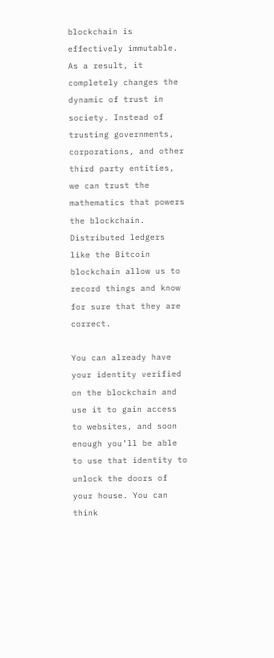blockchain is effectively immutable. As a result, it completely changes the dynamic of trust in society. Instead of trusting governments, corporations, and other third party entities, we can trust the mathematics that powers the blockchain. Distributed ledgers like the Bitcoin blockchain allow us to record things and know for sure that they are correct.

You can already have your identity verified on the blockchain and use it to gain access to websites, and soon enough you’ll be able to use that identity to unlock the doors of your house. You can think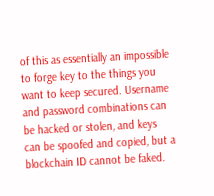of this as essentially an impossible to forge key to the things you want to keep secured. Username and password combinations can be hacked or stolen, and keys can be spoofed and copied, but a blockchain ID cannot be faked.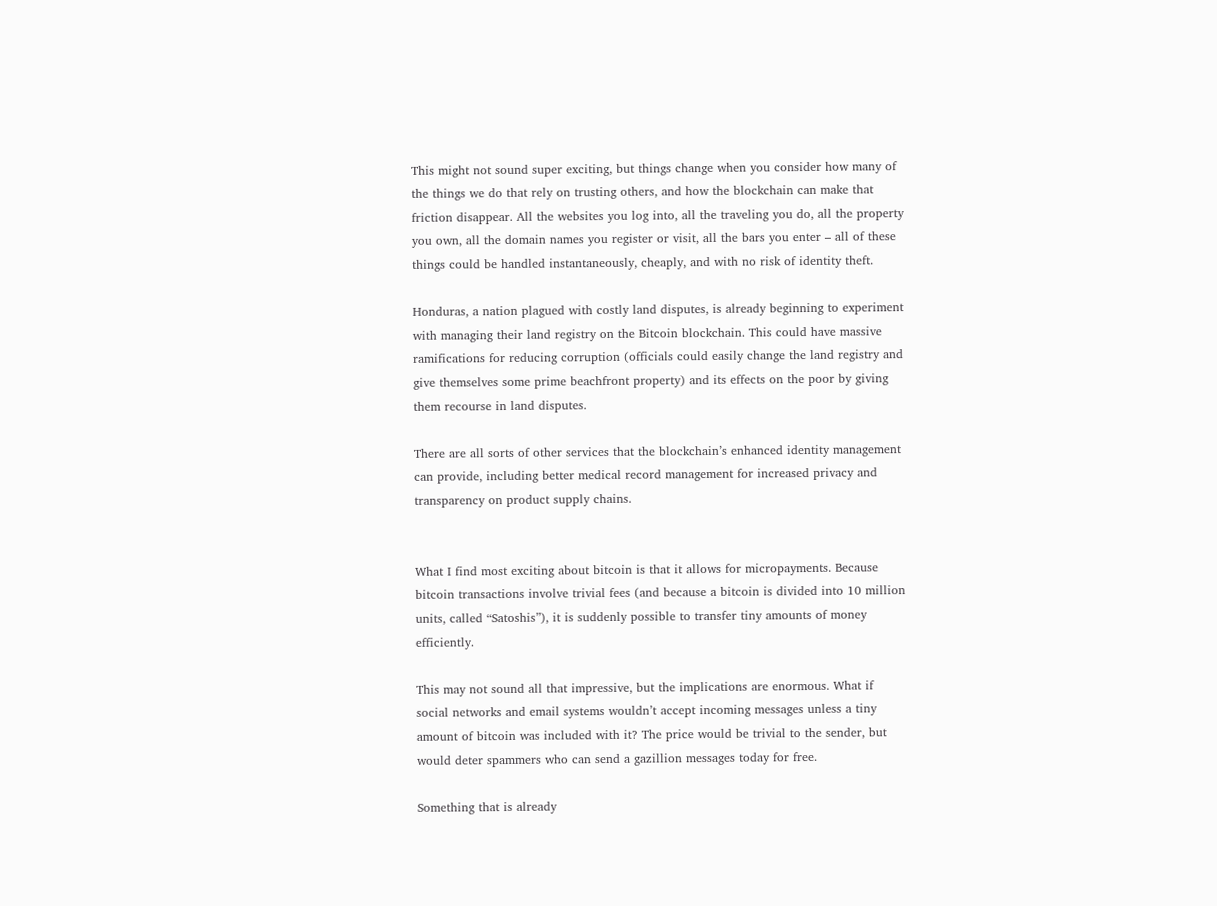This might not sound super exciting, but things change when you consider how many of the things we do that rely on trusting others, and how the blockchain can make that friction disappear. All the websites you log into, all the traveling you do, all the property you own, all the domain names you register or visit, all the bars you enter – all of these things could be handled instantaneously, cheaply, and with no risk of identity theft.

Honduras, a nation plagued with costly land disputes, is already beginning to experiment with managing their land registry on the Bitcoin blockchain. This could have massive ramifications for reducing corruption (officials could easily change the land registry and give themselves some prime beachfront property) and its effects on the poor by giving them recourse in land disputes.

There are all sorts of other services that the blockchain’s enhanced identity management can provide, including better medical record management for increased privacy and transparency on product supply chains.


What I find most exciting about bitcoin is that it allows for micropayments. Because bitcoin transactions involve trivial fees (and because a bitcoin is divided into 10 million units, called “Satoshis”), it is suddenly possible to transfer tiny amounts of money efficiently.

This may not sound all that impressive, but the implications are enormous. What if social networks and email systems wouldn’t accept incoming messages unless a tiny amount of bitcoin was included with it? The price would be trivial to the sender, but would deter spammers who can send a gazillion messages today for free.

Something that is already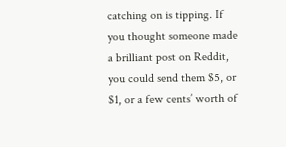catching on is tipping. If you thought someone made a brilliant post on Reddit, you could send them $5, or $1, or a few cents’ worth of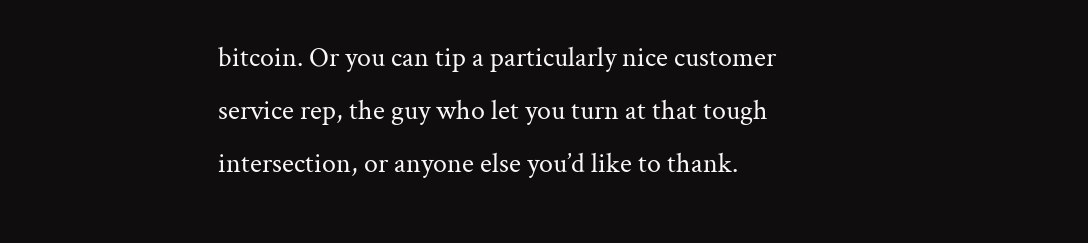bitcoin. Or you can tip a particularly nice customer service rep, the guy who let you turn at that tough intersection, or anyone else you’d like to thank.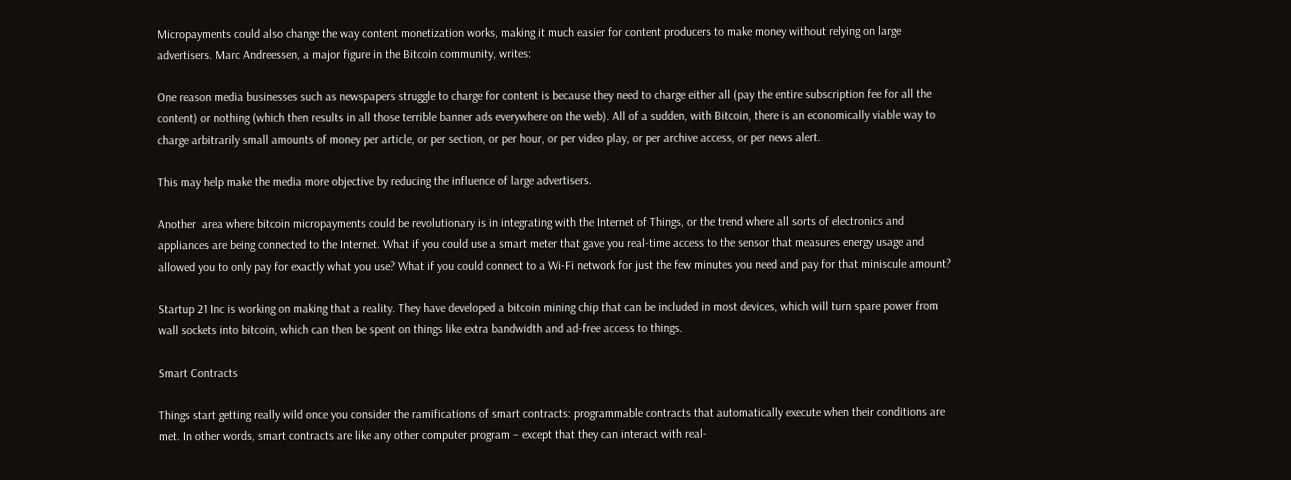Micropayments could also change the way content monetization works, making it much easier for content producers to make money without relying on large advertisers. Marc Andreessen, a major figure in the Bitcoin community, writes:

One reason media businesses such as newspapers struggle to charge for content is because they need to charge either all (pay the entire subscription fee for all the content) or nothing (which then results in all those terrible banner ads everywhere on the web). All of a sudden, with Bitcoin, there is an economically viable way to charge arbitrarily small amounts of money per article, or per section, or per hour, or per video play, or per archive access, or per news alert.

This may help make the media more objective by reducing the influence of large advertisers.

Another  area where bitcoin micropayments could be revolutionary is in integrating with the Internet of Things, or the trend where all sorts of electronics and appliances are being connected to the Internet. What if you could use a smart meter that gave you real-time access to the sensor that measures energy usage and allowed you to only pay for exactly what you use? What if you could connect to a Wi-Fi network for just the few minutes you need and pay for that miniscule amount?

Startup 21 Inc is working on making that a reality. They have developed a bitcoin mining chip that can be included in most devices, which will turn spare power from wall sockets into bitcoin, which can then be spent on things like extra bandwidth and ad-free access to things.

Smart Contracts

Things start getting really wild once you consider the ramifications of smart contracts: programmable contracts that automatically execute when their conditions are met. In other words, smart contracts are like any other computer program – except that they can interact with real-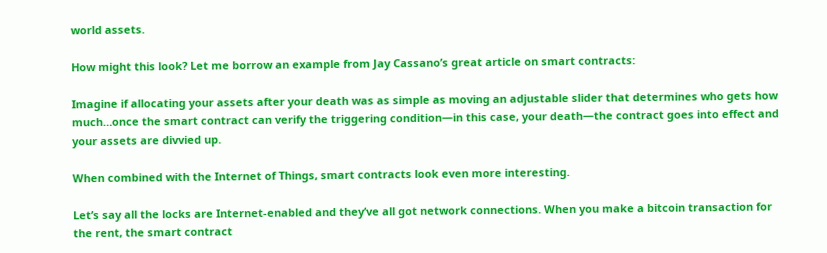world assets.

How might this look? Let me borrow an example from Jay Cassano’s great article on smart contracts:

Imagine if allocating your assets after your death was as simple as moving an adjustable slider that determines who gets how much…once the smart contract can verify the triggering condition—in this case, your death—the contract goes into effect and your assets are divvied up.

When combined with the Internet of Things, smart contracts look even more interesting.

Let’s say all the locks are Internet-enabled and they’ve all got network connections. When you make a bitcoin transaction for the rent, the smart contract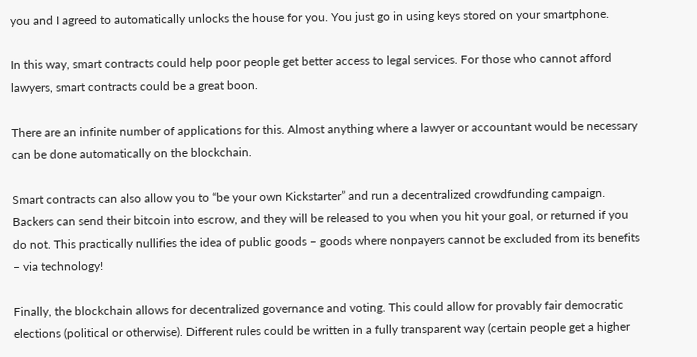you and I agreed to automatically unlocks the house for you. You just go in using keys stored on your smartphone.

In this way, smart contracts could help poor people get better access to legal services. For those who cannot afford lawyers, smart contracts could be a great boon.

There are an infinite number of applications for this. Almost anything where a lawyer or accountant would be necessary can be done automatically on the blockchain.

Smart contracts can also allow you to “be your own Kickstarter” and run a decentralized crowdfunding campaign. Backers can send their bitcoin into escrow, and they will be released to you when you hit your goal, or returned if you do not. This practically nullifies the idea of public goods – goods where nonpayers cannot be excluded from its benefits – via technology!

Finally, the blockchain allows for decentralized governance and voting. This could allow for provably fair democratic elections (political or otherwise). Different rules could be written in a fully transparent way (certain people get a higher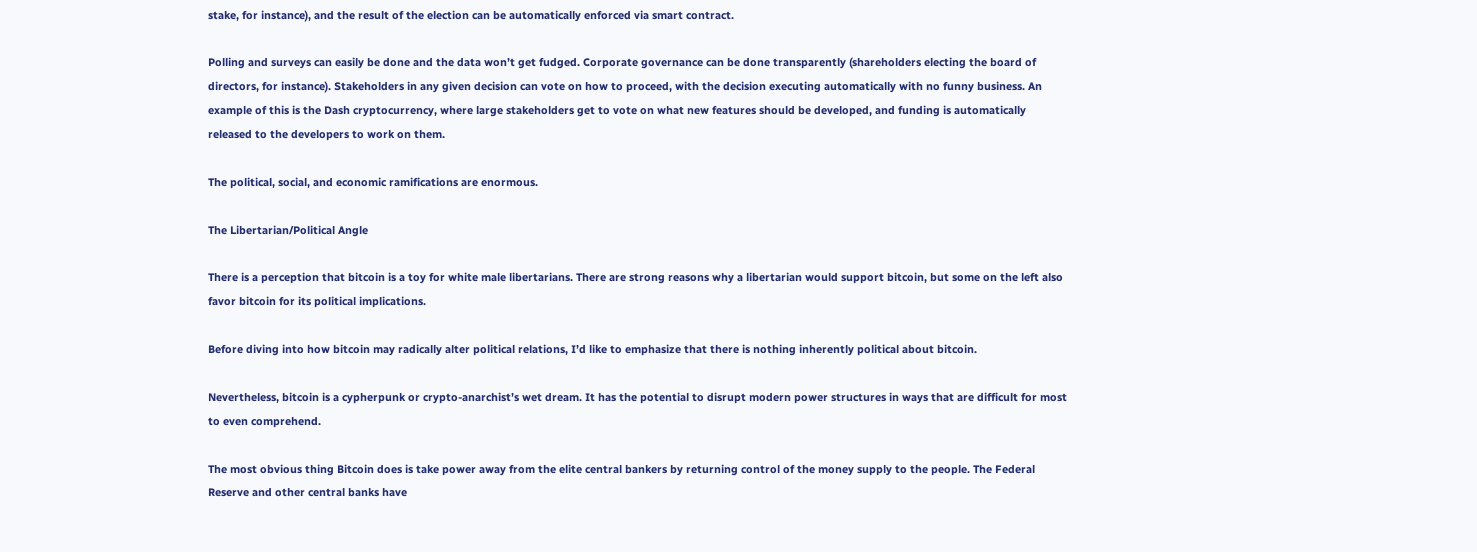stake, for instance), and the result of the election can be automatically enforced via smart contract.

Polling and surveys can easily be done and the data won’t get fudged. Corporate governance can be done transparently (shareholders electing the board of directors, for instance). Stakeholders in any given decision can vote on how to proceed, with the decision executing automatically with no funny business. An example of this is the Dash cryptocurrency, where large stakeholders get to vote on what new features should be developed, and funding is automatically released to the developers to work on them.

The political, social, and economic ramifications are enormous.

The Libertarian/Political Angle

There is a perception that bitcoin is a toy for white male libertarians. There are strong reasons why a libertarian would support bitcoin, but some on the left also favor bitcoin for its political implications.

Before diving into how bitcoin may radically alter political relations, I’d like to emphasize that there is nothing inherently political about bitcoin.

Nevertheless, bitcoin is a cypherpunk or crypto-anarchist’s wet dream. It has the potential to disrupt modern power structures in ways that are difficult for most to even comprehend.

The most obvious thing Bitcoin does is take power away from the elite central bankers by returning control of the money supply to the people. The Federal Reserve and other central banks have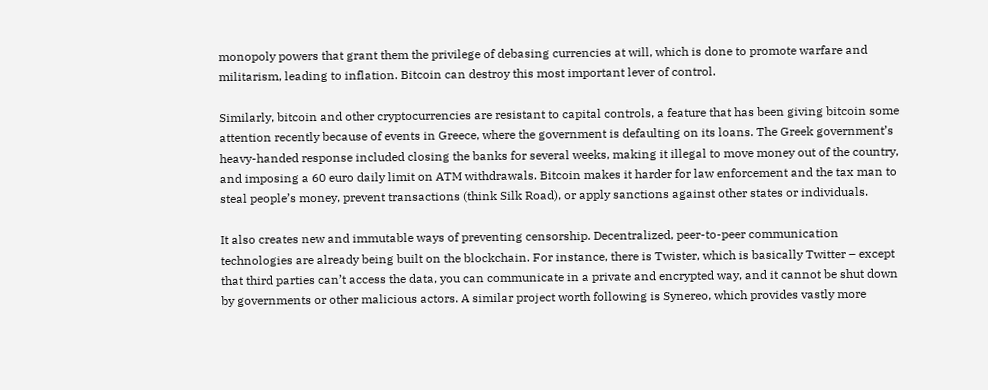monopoly powers that grant them the privilege of debasing currencies at will, which is done to promote warfare and militarism, leading to inflation. Bitcoin can destroy this most important lever of control.

Similarly, bitcoin and other cryptocurrencies are resistant to capital controls, a feature that has been giving bitcoin some attention recently because of events in Greece, where the government is defaulting on its loans. The Greek government’s heavy-handed response included closing the banks for several weeks, making it illegal to move money out of the country, and imposing a 60 euro daily limit on ATM withdrawals. Bitcoin makes it harder for law enforcement and the tax man to steal people’s money, prevent transactions (think Silk Road), or apply sanctions against other states or individuals.

It also creates new and immutable ways of preventing censorship. Decentralized, peer-to-peer communication technologies are already being built on the blockchain. For instance, there is Twister, which is basically Twitter – except that third parties can’t access the data, you can communicate in a private and encrypted way, and it cannot be shut down by governments or other malicious actors. A similar project worth following is Synereo, which provides vastly more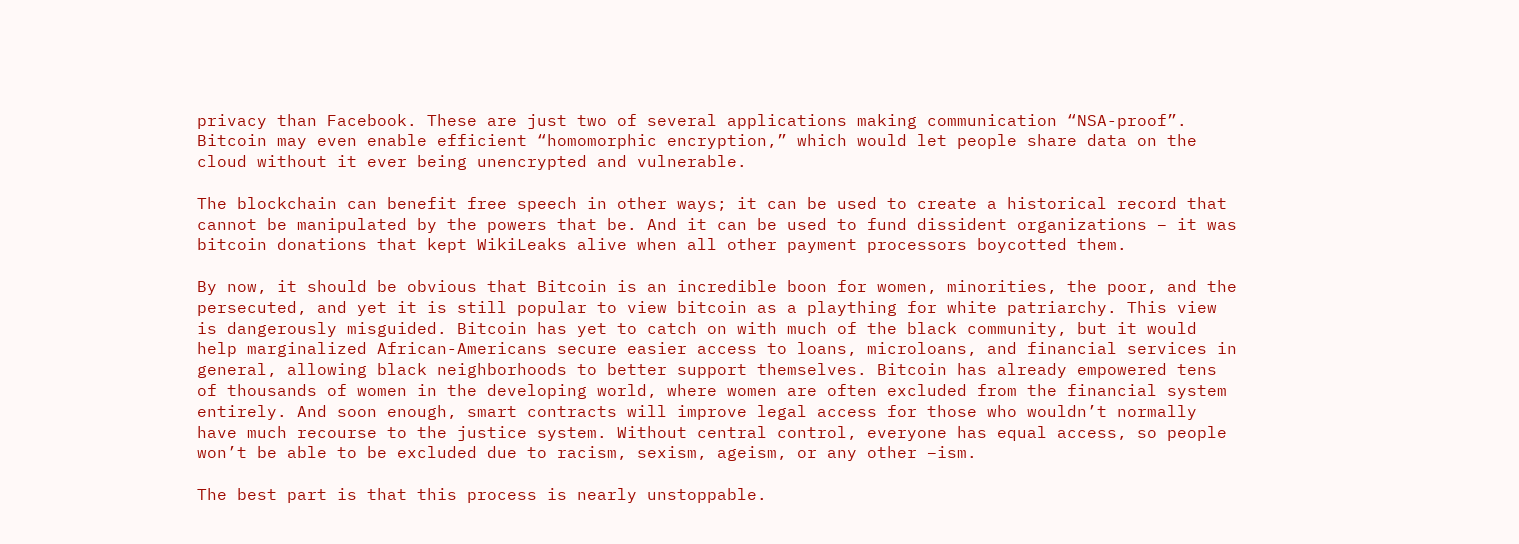privacy than Facebook. These are just two of several applications making communication “NSA-proof”. Bitcoin may even enable efficient “homomorphic encryption,” which would let people share data on the cloud without it ever being unencrypted and vulnerable.

The blockchain can benefit free speech in other ways; it can be used to create a historical record that cannot be manipulated by the powers that be. And it can be used to fund dissident organizations – it was bitcoin donations that kept WikiLeaks alive when all other payment processors boycotted them.

By now, it should be obvious that Bitcoin is an incredible boon for women, minorities, the poor, and the persecuted, and yet it is still popular to view bitcoin as a plaything for white patriarchy. This view is dangerously misguided. Bitcoin has yet to catch on with much of the black community, but it would help marginalized African-Americans secure easier access to loans, microloans, and financial services in general, allowing black neighborhoods to better support themselves. Bitcoin has already empowered tens of thousands of women in the developing world, where women are often excluded from the financial system entirely. And soon enough, smart contracts will improve legal access for those who wouldn’t normally have much recourse to the justice system. Without central control, everyone has equal access, so people won’t be able to be excluded due to racism, sexism, ageism, or any other –ism.

The best part is that this process is nearly unstoppable.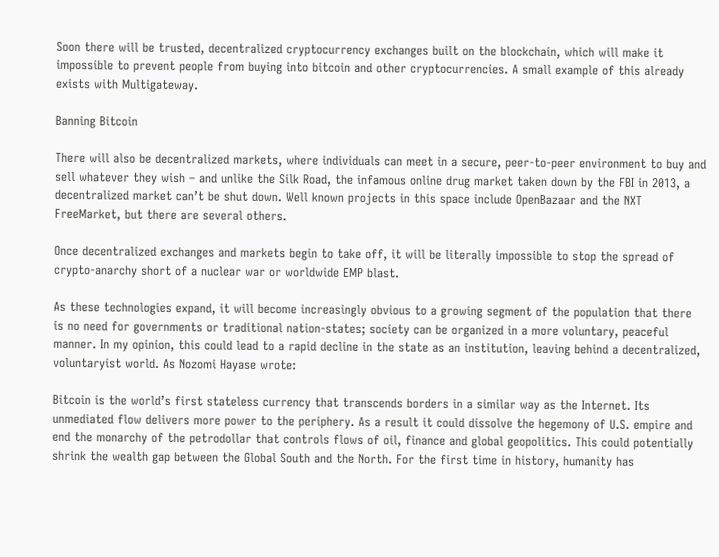Soon there will be trusted, decentralized cryptocurrency exchanges built on the blockchain, which will make it impossible to prevent people from buying into bitcoin and other cryptocurrencies. A small example of this already exists with Multigateway.

Banning Bitcoin

There will also be decentralized markets, where individuals can meet in a secure, peer-to-peer environment to buy and sell whatever they wish – and unlike the Silk Road, the infamous online drug market taken down by the FBI in 2013, a decentralized market can’t be shut down. Well known projects in this space include OpenBazaar and the NXT FreeMarket, but there are several others.

Once decentralized exchanges and markets begin to take off, it will be literally impossible to stop the spread of crypto-anarchy short of a nuclear war or worldwide EMP blast.

As these technologies expand, it will become increasingly obvious to a growing segment of the population that there is no need for governments or traditional nation-states; society can be organized in a more voluntary, peaceful manner. In my opinion, this could lead to a rapid decline in the state as an institution, leaving behind a decentralized, voluntaryist world. As Nozomi Hayase wrote:

Bitcoin is the world’s first stateless currency that transcends borders in a similar way as the Internet. Its unmediated flow delivers more power to the periphery. As a result it could dissolve the hegemony of U.S. empire and end the monarchy of the petrodollar that controls flows of oil, finance and global geopolitics. This could potentially shrink the wealth gap between the Global South and the North. For the first time in history, humanity has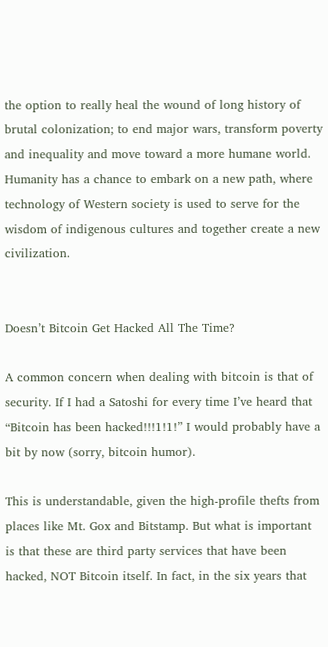the option to really heal the wound of long history of brutal colonization; to end major wars, transform poverty and inequality and move toward a more humane world. Humanity has a chance to embark on a new path, where technology of Western society is used to serve for the wisdom of indigenous cultures and together create a new civilization.


Doesn’t Bitcoin Get Hacked All The Time?

A common concern when dealing with bitcoin is that of security. If I had a Satoshi for every time I’ve heard that “Bitcoin has been hacked!!!1!1!” I would probably have a bit by now (sorry, bitcoin humor).

This is understandable, given the high-profile thefts from places like Mt. Gox and Bitstamp. But what is important is that these are third party services that have been hacked, NOT Bitcoin itself. In fact, in the six years that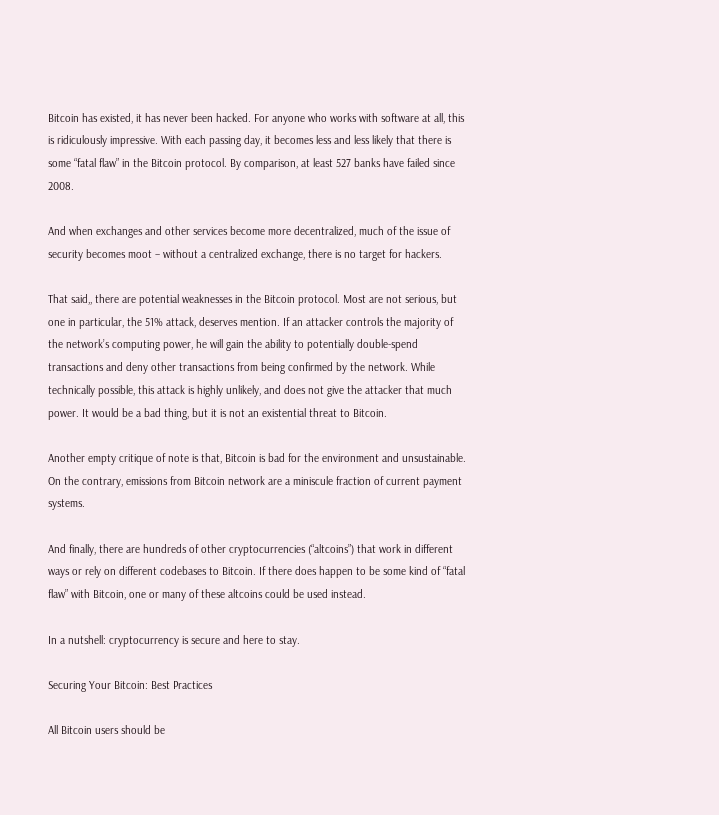Bitcoin has existed, it has never been hacked. For anyone who works with software at all, this is ridiculously impressive. With each passing day, it becomes less and less likely that there is some “fatal flaw” in the Bitcoin protocol. By comparison, at least 527 banks have failed since 2008.

And when exchanges and other services become more decentralized, much of the issue of security becomes moot – without a centralized exchange, there is no target for hackers.

That said,, there are potential weaknesses in the Bitcoin protocol. Most are not serious, but one in particular, the 51% attack, deserves mention. If an attacker controls the majority of the network’s computing power, he will gain the ability to potentially double-spend transactions and deny other transactions from being confirmed by the network. While technically possible, this attack is highly unlikely, and does not give the attacker that much power. It would be a bad thing, but it is not an existential threat to Bitcoin.

Another empty critique of note is that, Bitcoin is bad for the environment and unsustainable. On the contrary, emissions from Bitcoin network are a miniscule fraction of current payment systems.

And finally, there are hundreds of other cryptocurrencies (“altcoins”) that work in different ways or rely on different codebases to Bitcoin. If there does happen to be some kind of “fatal flaw” with Bitcoin, one or many of these altcoins could be used instead.

In a nutshell: cryptocurrency is secure and here to stay.

Securing Your Bitcoin: Best Practices

All Bitcoin users should be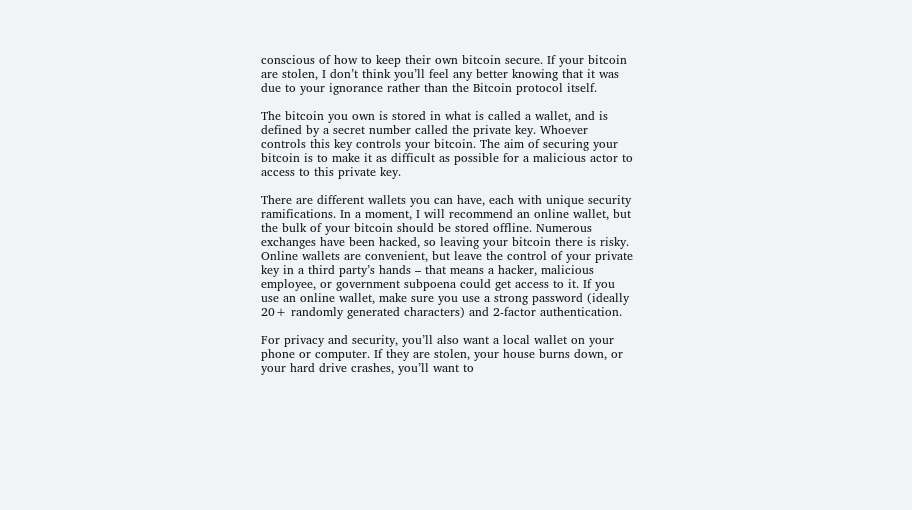conscious of how to keep their own bitcoin secure. If your bitcoin are stolen, I don’t think you’ll feel any better knowing that it was due to your ignorance rather than the Bitcoin protocol itself.

The bitcoin you own is stored in what is called a wallet, and is defined by a secret number called the private key. Whoever controls this key controls your bitcoin. The aim of securing your bitcoin is to make it as difficult as possible for a malicious actor to access to this private key.

There are different wallets you can have, each with unique security ramifications. In a moment, I will recommend an online wallet, but the bulk of your bitcoin should be stored offline. Numerous exchanges have been hacked, so leaving your bitcoin there is risky. Online wallets are convenient, but leave the control of your private key in a third party’s hands – that means a hacker, malicious employee, or government subpoena could get access to it. If you use an online wallet, make sure you use a strong password (ideally 20+ randomly generated characters) and 2-factor authentication.

For privacy and security, you’ll also want a local wallet on your phone or computer. If they are stolen, your house burns down, or your hard drive crashes, you’ll want to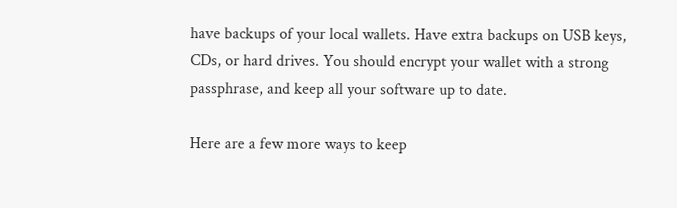have backups of your local wallets. Have extra backups on USB keys, CDs, or hard drives. You should encrypt your wallet with a strong passphrase, and keep all your software up to date.

Here are a few more ways to keep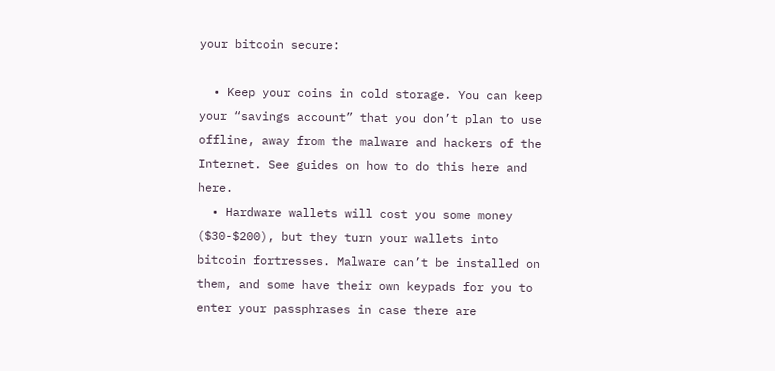your bitcoin secure:

  • Keep your coins in cold storage. You can keep your “savings account” that you don’t plan to use offline, away from the malware and hackers of the Internet. See guides on how to do this here and here.
  • Hardware wallets will cost you some money ($30-$200), but they turn your wallets into bitcoin fortresses. Malware can’t be installed on them, and some have their own keypads for you to enter your passphrases in case there are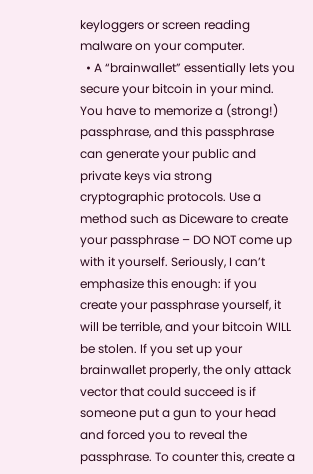keyloggers or screen reading malware on your computer.
  • A “brainwallet” essentially lets you secure your bitcoin in your mind. You have to memorize a (strong!) passphrase, and this passphrase can generate your public and private keys via strong cryptographic protocols. Use a method such as Diceware to create your passphrase – DO NOT come up with it yourself. Seriously, I can’t emphasize this enough: if you create your passphrase yourself, it will be terrible, and your bitcoin WILL be stolen. If you set up your brainwallet properly, the only attack vector that could succeed is if someone put a gun to your head and forced you to reveal the passphrase. To counter this, create a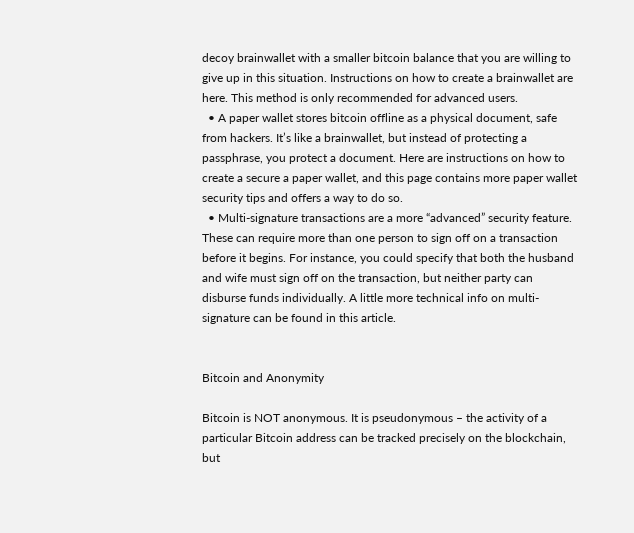decoy brainwallet with a smaller bitcoin balance that you are willing to give up in this situation. Instructions on how to create a brainwallet are here. This method is only recommended for advanced users.
  • A paper wallet stores bitcoin offline as a physical document, safe from hackers. It’s like a brainwallet, but instead of protecting a passphrase, you protect a document. Here are instructions on how to create a secure a paper wallet, and this page contains more paper wallet security tips and offers a way to do so.
  • Multi-signature transactions are a more “advanced” security feature. These can require more than one person to sign off on a transaction before it begins. For instance, you could specify that both the husband and wife must sign off on the transaction, but neither party can disburse funds individually. A little more technical info on multi-signature can be found in this article.


Bitcoin and Anonymity

Bitcoin is NOT anonymous. It is pseudonymous – the activity of a particular Bitcoin address can be tracked precisely on the blockchain, but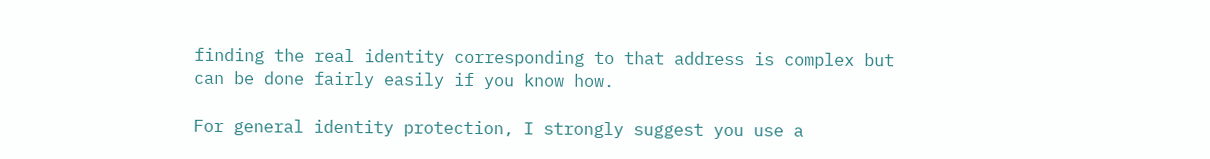finding the real identity corresponding to that address is complex but can be done fairly easily if you know how.

For general identity protection, I strongly suggest you use a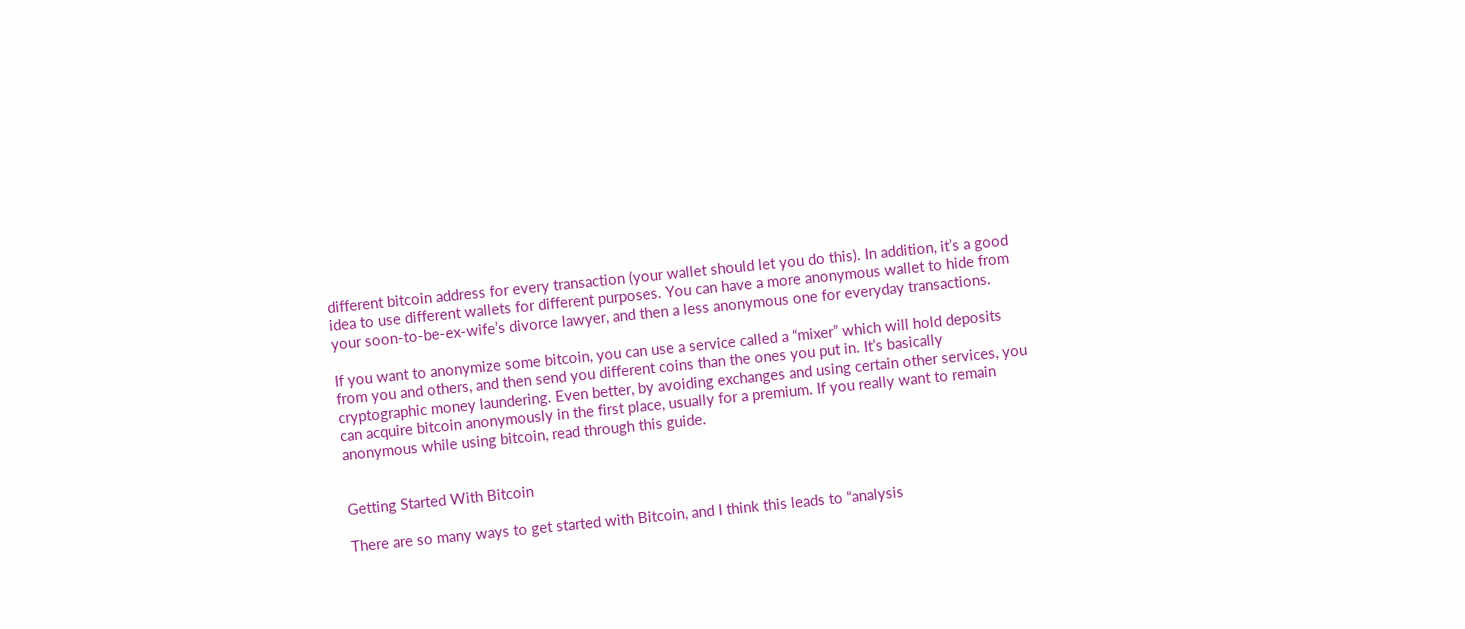different bitcoin address for every transaction (your wallet should let you do this). In addition, it’s a good idea to use different wallets for different purposes. You can have a more anonymous wallet to hide from your soon-to-be-ex-wife’s divorce lawyer, and then a less anonymous one for everyday transactions.

If you want to anonymize some bitcoin, you can use a service called a “mixer” which will hold deposits from you and others, and then send you different coins than the ones you put in. It’s basically cryptographic money laundering. Even better, by avoiding exchanges and using certain other services, you can acquire bitcoin anonymously in the first place, usually for a premium. If you really want to remain anonymous while using bitcoin, read through this guide.


Getting Started With Bitcoin

There are so many ways to get started with Bitcoin, and I think this leads to “analysis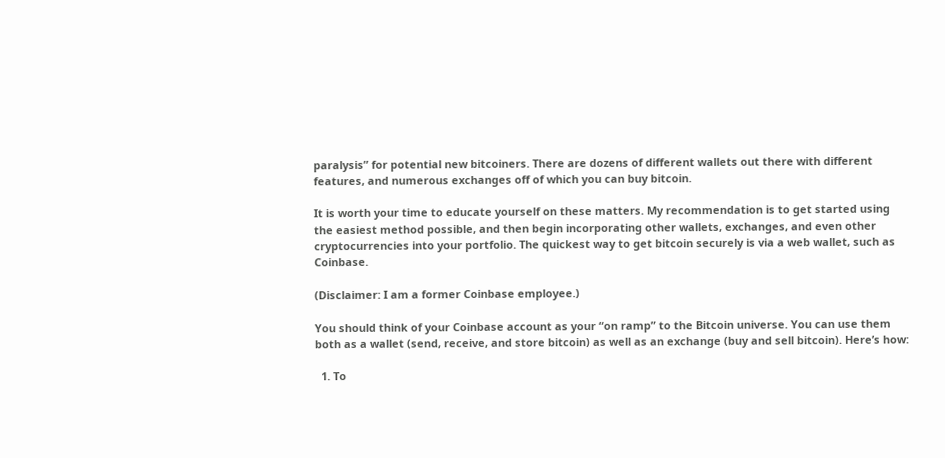paralysis” for potential new bitcoiners. There are dozens of different wallets out there with different features, and numerous exchanges off of which you can buy bitcoin.

It is worth your time to educate yourself on these matters. My recommendation is to get started using the easiest method possible, and then begin incorporating other wallets, exchanges, and even other cryptocurrencies into your portfolio. The quickest way to get bitcoin securely is via a web wallet, such as Coinbase.

(Disclaimer: I am a former Coinbase employee.)

You should think of your Coinbase account as your “on ramp” to the Bitcoin universe. You can use them both as a wallet (send, receive, and store bitcoin) as well as an exchange (buy and sell bitcoin). Here’s how:

  1. To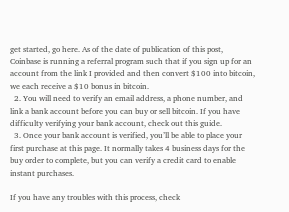get started, go here. As of the date of publication of this post, Coinbase is running a referral program such that if you sign up for an account from the link I provided and then convert $100 into bitcoin, we each receive a $10 bonus in bitcoin.
  2. You will need to verify an email address, a phone number, and link a bank account before you can buy or sell bitcoin. If you have difficulty verifying your bank account, check out this guide.
  3. Once your bank account is verified, you’ll be able to place your first purchase at this page. It normally takes 4 business days for the buy order to complete, but you can verify a credit card to enable instant purchases.

If you have any troubles with this process, check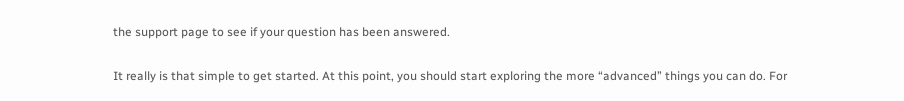the support page to see if your question has been answered.

It really is that simple to get started. At this point, you should start exploring the more “advanced” things you can do. For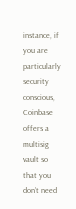instance, if you are particularly security conscious, Coinbase offers a multisig vault so that you don’t need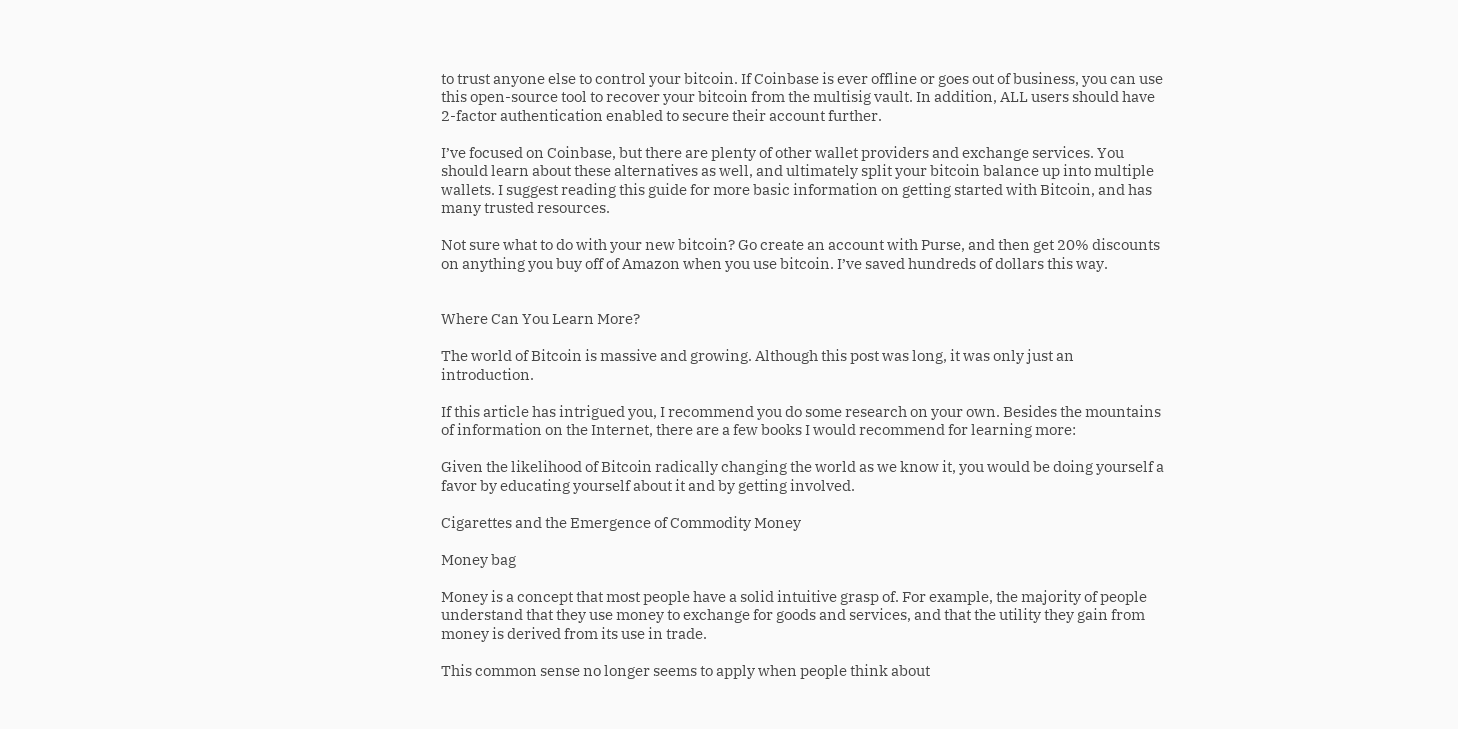to trust anyone else to control your bitcoin. If Coinbase is ever offline or goes out of business, you can use this open-source tool to recover your bitcoin from the multisig vault. In addition, ALL users should have 2-factor authentication enabled to secure their account further.

I’ve focused on Coinbase, but there are plenty of other wallet providers and exchange services. You should learn about these alternatives as well, and ultimately split your bitcoin balance up into multiple wallets. I suggest reading this guide for more basic information on getting started with Bitcoin, and has many trusted resources.

Not sure what to do with your new bitcoin? Go create an account with Purse, and then get 20% discounts on anything you buy off of Amazon when you use bitcoin. I’ve saved hundreds of dollars this way.


Where Can You Learn More?

The world of Bitcoin is massive and growing. Although this post was long, it was only just an introduction.

If this article has intrigued you, I recommend you do some research on your own. Besides the mountains of information on the Internet, there are a few books I would recommend for learning more:

Given the likelihood of Bitcoin radically changing the world as we know it, you would be doing yourself a favor by educating yourself about it and by getting involved.

Cigarettes and the Emergence of Commodity Money

Money bag

Money is a concept that most people have a solid intuitive grasp of. For example, the majority of people understand that they use money to exchange for goods and services, and that the utility they gain from money is derived from its use in trade.

This common sense no longer seems to apply when people think about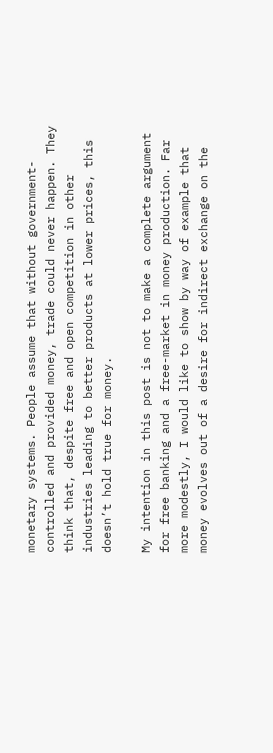monetary systems. People assume that without government-controlled and provided money, trade could never happen. They think that, despite free and open competition in other industries leading to better products at lower prices, this doesn’t hold true for money.

My intention in this post is not to make a complete argument for free banking and a free-market in money production. Far more modestly, I would like to show by way of example that money evolves out of a desire for indirect exchange on the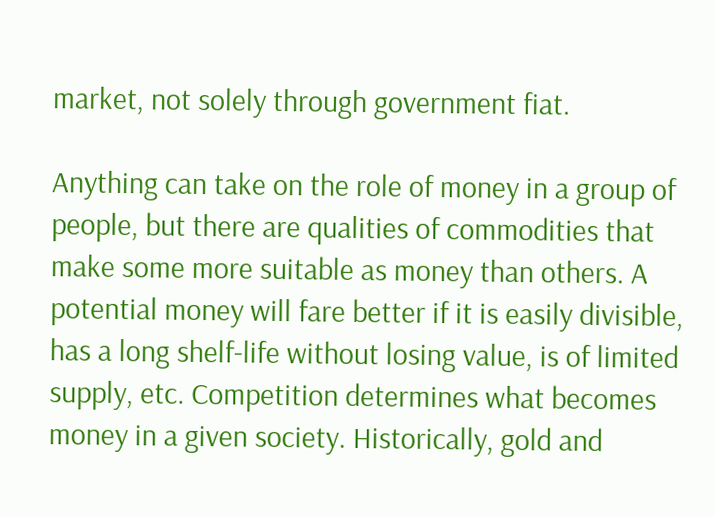market, not solely through government fiat.

Anything can take on the role of money in a group of people, but there are qualities of commodities that make some more suitable as money than others. A potential money will fare better if it is easily divisible, has a long shelf-life without losing value, is of limited supply, etc. Competition determines what becomes money in a given society. Historically, gold and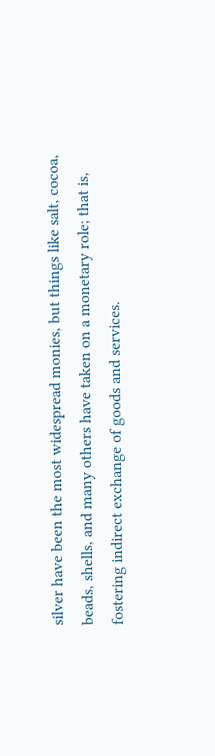silver have been the most widespread monies, but things like salt, cocoa, beads, shells, and many others have taken on a monetary role; that is, fostering indirect exchange of goods and services.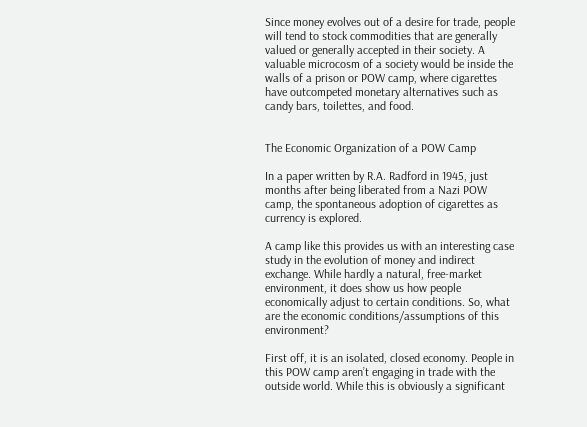Since money evolves out of a desire for trade, people will tend to stock commodities that are generally valued or generally accepted in their society. A valuable microcosm of a society would be inside the walls of a prison or POW camp, where cigarettes have outcompeted monetary alternatives such as candy bars, toilettes, and food.


The Economic Organization of a POW Camp

In a paper written by R.A. Radford in 1945, just months after being liberated from a Nazi POW camp, the spontaneous adoption of cigarettes as currency is explored.

A camp like this provides us with an interesting case study in the evolution of money and indirect exchange. While hardly a natural, free-market environment, it does show us how people economically adjust to certain conditions. So, what are the economic conditions/assumptions of this environment?

First off, it is an isolated, closed economy. People in this POW camp aren’t engaging in trade with the outside world. While this is obviously a significant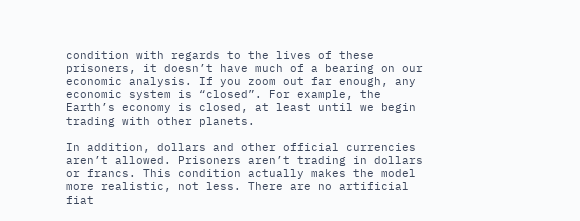condition with regards to the lives of these prisoners, it doesn’t have much of a bearing on our economic analysis. If you zoom out far enough, any economic system is “closed”. For example, the Earth’s economy is closed, at least until we begin trading with other planets.

In addition, dollars and other official currencies aren’t allowed. Prisoners aren’t trading in dollars or francs. This condition actually makes the model more realistic, not less. There are no artificial fiat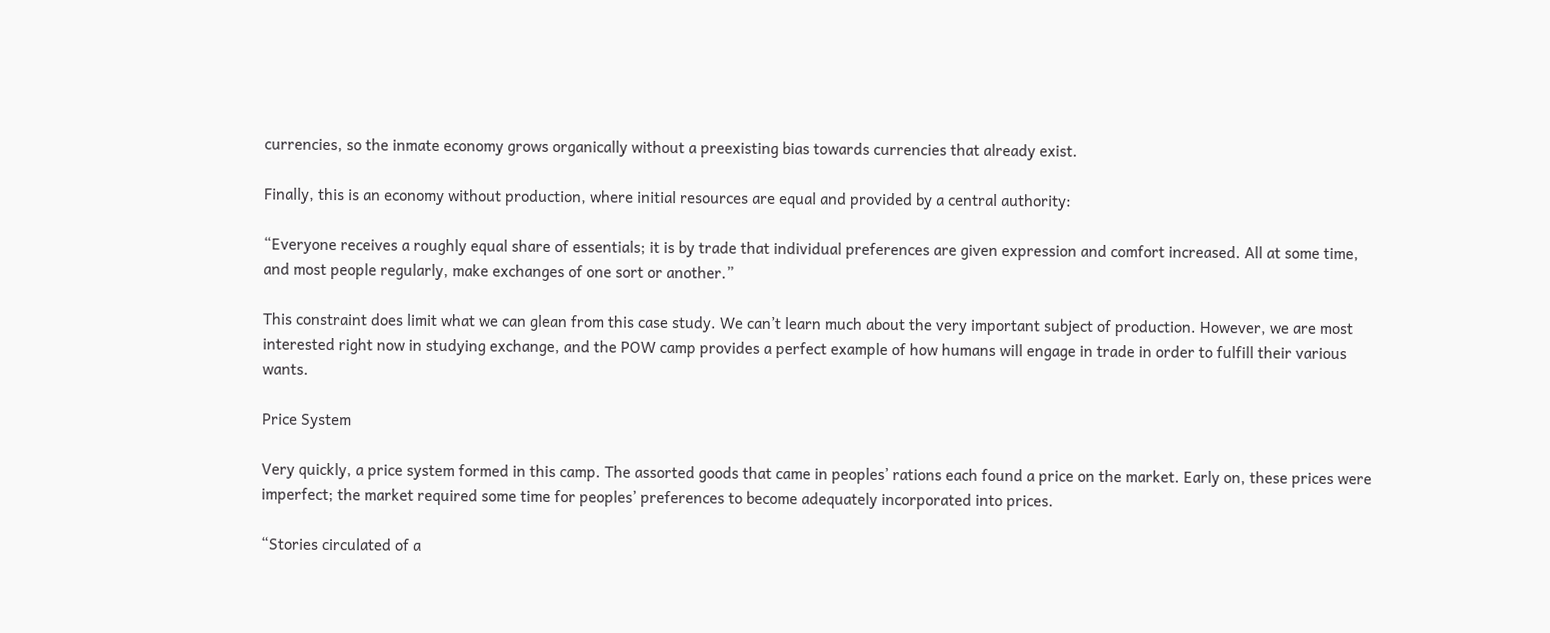currencies, so the inmate economy grows organically without a preexisting bias towards currencies that already exist.

Finally, this is an economy without production, where initial resources are equal and provided by a central authority:

“Everyone receives a roughly equal share of essentials; it is by trade that individual preferences are given expression and comfort increased. All at some time, and most people regularly, make exchanges of one sort or another.”

This constraint does limit what we can glean from this case study. We can’t learn much about the very important subject of production. However, we are most interested right now in studying exchange, and the POW camp provides a perfect example of how humans will engage in trade in order to fulfill their various wants.

Price System

Very quickly, a price system formed in this camp. The assorted goods that came in peoples’ rations each found a price on the market. Early on, these prices were imperfect; the market required some time for peoples’ preferences to become adequately incorporated into prices.

“Stories circulated of a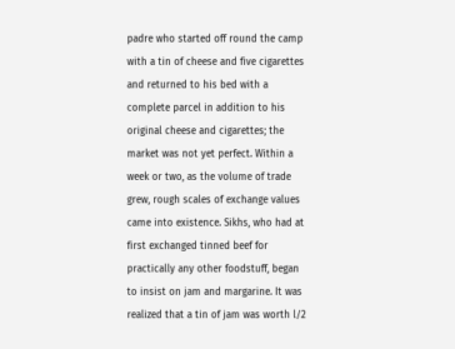padre who started off round the camp with a tin of cheese and five cigarettes and returned to his bed with a complete parcel in addition to his original cheese and cigarettes; the market was not yet perfect. Within a week or two, as the volume of trade grew, rough scales of exchange values came into existence. Sikhs, who had at first exchanged tinned beef for practically any other foodstuff, began to insist on jam and margarine. It was realized that a tin of jam was worth l/2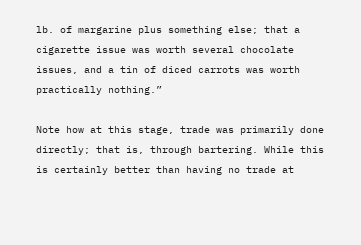lb. of margarine plus something else; that a cigarette issue was worth several chocolate issues, and a tin of diced carrots was worth practically nothing.”

Note how at this stage, trade was primarily done directly; that is, through bartering. While this is certainly better than having no trade at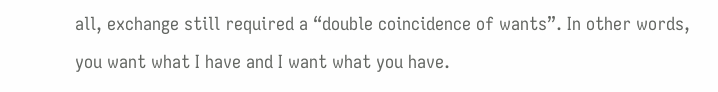all, exchange still required a “double coincidence of wants”. In other words, you want what I have and I want what you have.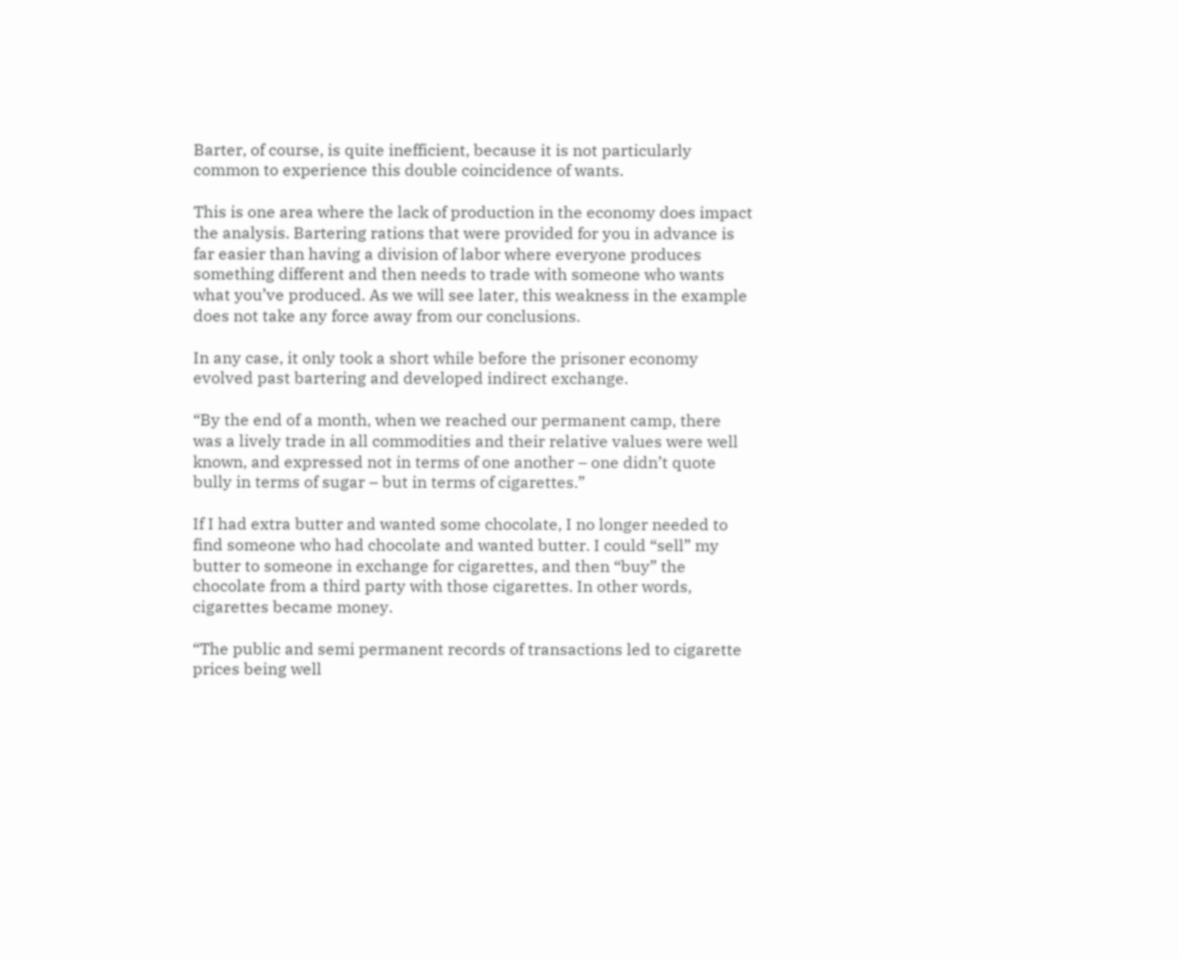Barter, of course, is quite inefficient, because it is not particularly common to experience this double coincidence of wants.

This is one area where the lack of production in the economy does impact the analysis. Bartering rations that were provided for you in advance is far easier than having a division of labor where everyone produces something different and then needs to trade with someone who wants what you’ve produced. As we will see later, this weakness in the example does not take any force away from our conclusions.

In any case, it only took a short while before the prisoner economy evolved past bartering and developed indirect exchange.

“By the end of a month, when we reached our permanent camp, there was a lively trade in all commodities and their relative values were well known, and expressed not in terms of one another – one didn’t quote bully in terms of sugar – but in terms of cigarettes.”

If I had extra butter and wanted some chocolate, I no longer needed to find someone who had chocolate and wanted butter. I could “sell” my butter to someone in exchange for cigarettes, and then “buy” the chocolate from a third party with those cigarettes. In other words, cigarettes became money.

“The public and semi permanent records of transactions led to cigarette prices being well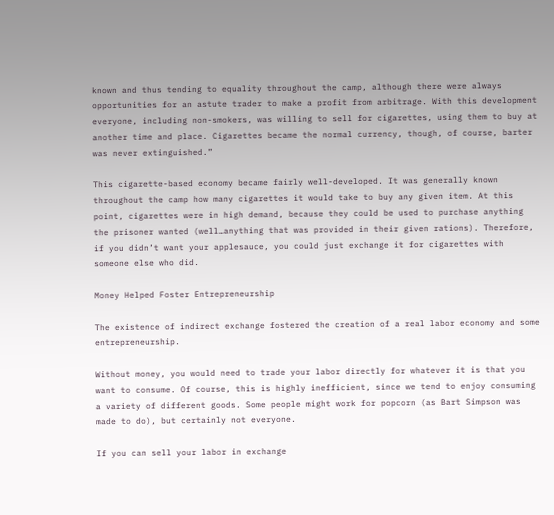known and thus tending to equality throughout the camp, although there were always opportunities for an astute trader to make a profit from arbitrage. With this development everyone, including non-smokers, was willing to sell for cigarettes, using them to buy at another time and place. Cigarettes became the normal currency, though, of course, barter was never extinguished.”

This cigarette-based economy became fairly well-developed. It was generally known throughout the camp how many cigarettes it would take to buy any given item. At this point, cigarettes were in high demand, because they could be used to purchase anything the prisoner wanted (well…anything that was provided in their given rations). Therefore, if you didn’t want your applesauce, you could just exchange it for cigarettes with someone else who did.

Money Helped Foster Entrepreneurship

The existence of indirect exchange fostered the creation of a real labor economy and some entrepreneurship.

Without money, you would need to trade your labor directly for whatever it is that you want to consume. Of course, this is highly inefficient, since we tend to enjoy consuming a variety of different goods. Some people might work for popcorn (as Bart Simpson was made to do), but certainly not everyone.

If you can sell your labor in exchange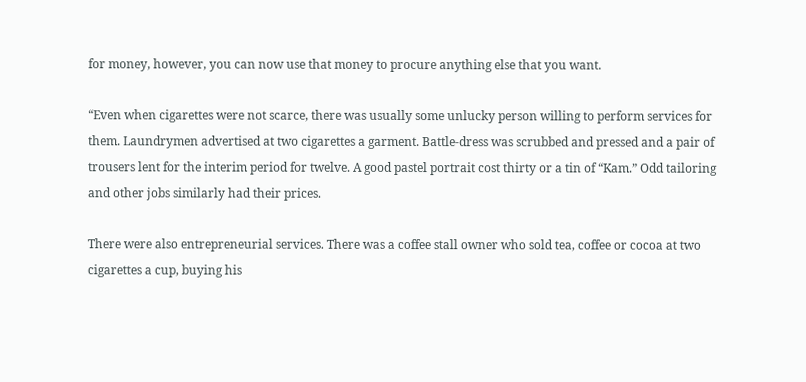for money, however, you can now use that money to procure anything else that you want.

“Even when cigarettes were not scarce, there was usually some unlucky person willing to perform services for them. Laundrymen advertised at two cigarettes a garment. Battle-dress was scrubbed and pressed and a pair of trousers lent for the interim period for twelve. A good pastel portrait cost thirty or a tin of “Kam.” Odd tailoring and other jobs similarly had their prices.

There were also entrepreneurial services. There was a coffee stall owner who sold tea, coffee or cocoa at two cigarettes a cup, buying his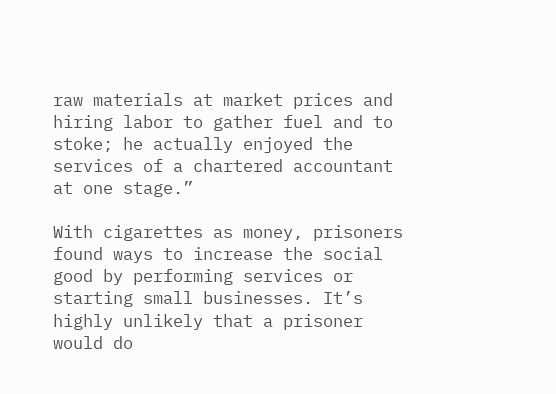raw materials at market prices and hiring labor to gather fuel and to stoke; he actually enjoyed the services of a chartered accountant at one stage.”

With cigarettes as money, prisoners found ways to increase the social good by performing services or starting small businesses. It’s highly unlikely that a prisoner would do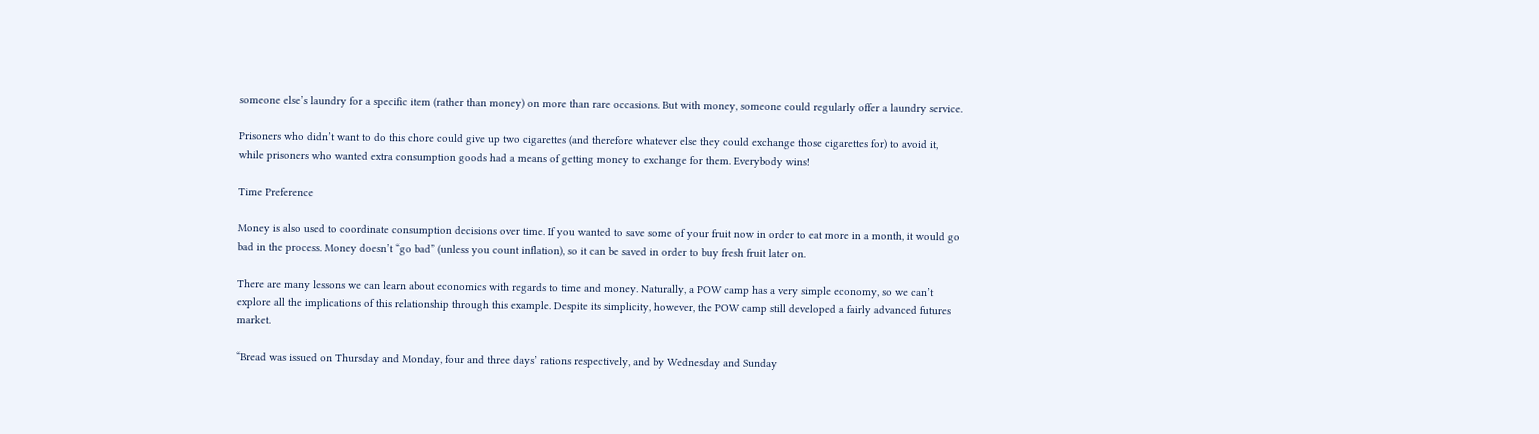someone else’s laundry for a specific item (rather than money) on more than rare occasions. But with money, someone could regularly offer a laundry service.

Prisoners who didn’t want to do this chore could give up two cigarettes (and therefore whatever else they could exchange those cigarettes for) to avoid it, while prisoners who wanted extra consumption goods had a means of getting money to exchange for them. Everybody wins!

Time Preference

Money is also used to coordinate consumption decisions over time. If you wanted to save some of your fruit now in order to eat more in a month, it would go bad in the process. Money doesn’t “go bad” (unless you count inflation), so it can be saved in order to buy fresh fruit later on.

There are many lessons we can learn about economics with regards to time and money. Naturally, a POW camp has a very simple economy, so we can’t explore all the implications of this relationship through this example. Despite its simplicity, however, the POW camp still developed a fairly advanced futures market.

“Bread was issued on Thursday and Monday, four and three days’ rations respectively, and by Wednesday and Sunday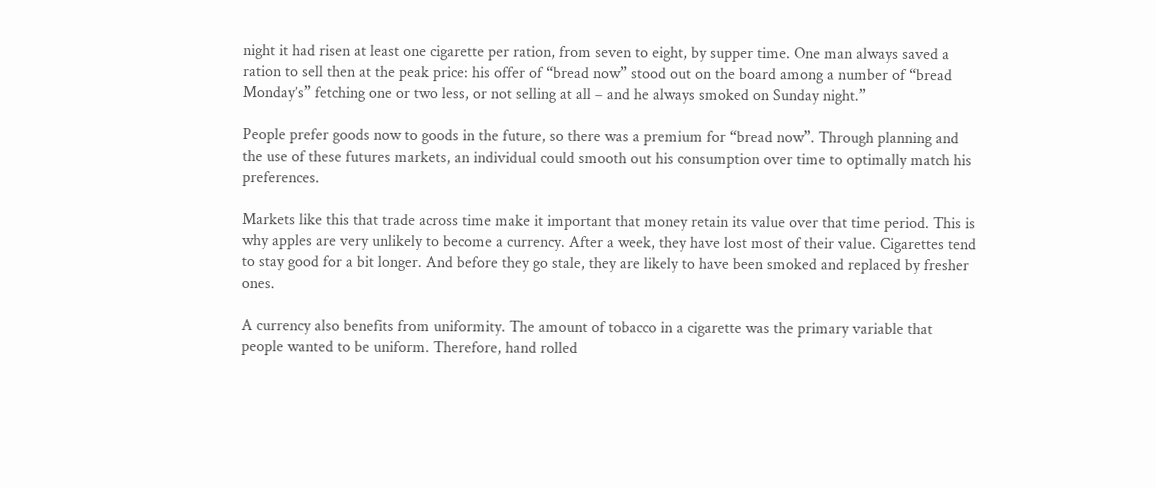night it had risen at least one cigarette per ration, from seven to eight, by supper time. One man always saved a ration to sell then at the peak price: his offer of “bread now” stood out on the board among a number of “bread Monday’s” fetching one or two less, or not selling at all – and he always smoked on Sunday night.”

People prefer goods now to goods in the future, so there was a premium for “bread now”. Through planning and the use of these futures markets, an individual could smooth out his consumption over time to optimally match his preferences.

Markets like this that trade across time make it important that money retain its value over that time period. This is why apples are very unlikely to become a currency. After a week, they have lost most of their value. Cigarettes tend to stay good for a bit longer. And before they go stale, they are likely to have been smoked and replaced by fresher ones.

A currency also benefits from uniformity. The amount of tobacco in a cigarette was the primary variable that people wanted to be uniform. Therefore, hand rolled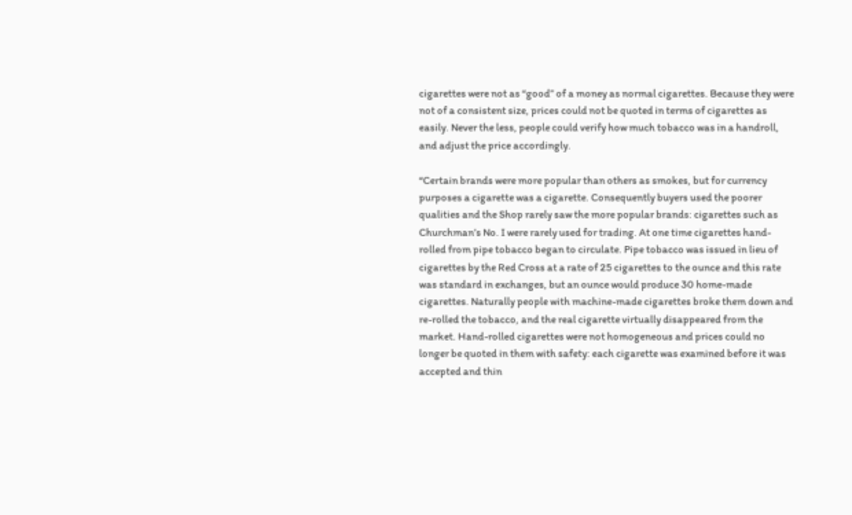cigarettes were not as “good” of a money as normal cigarettes. Because they were not of a consistent size, prices could not be quoted in terms of cigarettes as easily. Never the less, people could verify how much tobacco was in a handroll, and adjust the price accordingly.

“Certain brands were more popular than others as smokes, but for currency purposes a cigarette was a cigarette. Consequently buyers used the poorer qualities and the Shop rarely saw the more popular brands: cigarettes such as Churchman’s No. I were rarely used for trading. At one time cigarettes hand-rolled from pipe tobacco began to circulate. Pipe tobacco was issued in lieu of cigarettes by the Red Cross at a rate of 25 cigarettes to the ounce and this rate was standard in exchanges, but an ounce would produce 30 home-made cigarettes. Naturally people with machine-made cigarettes broke them down and re-rolled the tobacco, and the real cigarette virtually disappeared from the market. Hand-rolled cigarettes were not homogeneous and prices could no longer be quoted in them with safety: each cigarette was examined before it was accepted and thin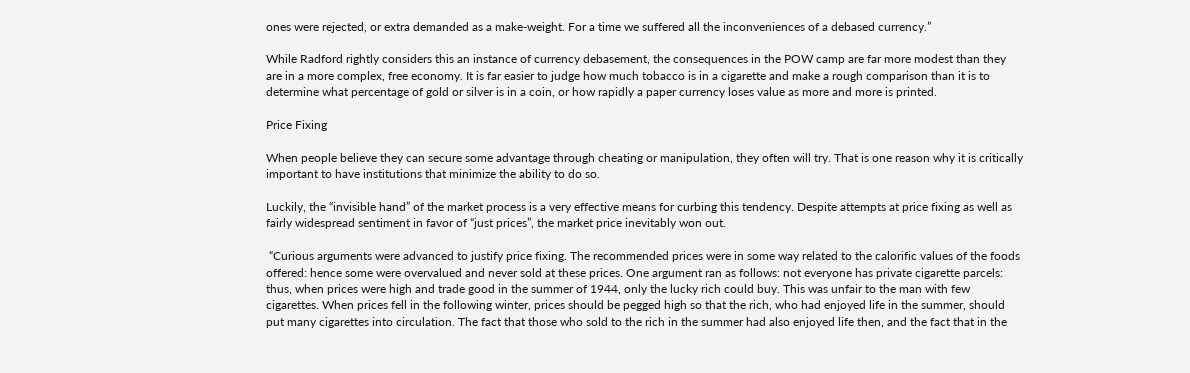ones were rejected, or extra demanded as a make-weight. For a time we suffered all the inconveniences of a debased currency.”

While Radford rightly considers this an instance of currency debasement, the consequences in the POW camp are far more modest than they are in a more complex, free economy. It is far easier to judge how much tobacco is in a cigarette and make a rough comparison than it is to determine what percentage of gold or silver is in a coin, or how rapidly a paper currency loses value as more and more is printed.

Price Fixing

When people believe they can secure some advantage through cheating or manipulation, they often will try. That is one reason why it is critically important to have institutions that minimize the ability to do so.

Luckily, the “invisible hand” of the market process is a very effective means for curbing this tendency. Despite attempts at price fixing as well as fairly widespread sentiment in favor of “just prices”, the market price inevitably won out.

 “Curious arguments were advanced to justify price fixing. The recommended prices were in some way related to the calorific values of the foods offered: hence some were overvalued and never sold at these prices. One argument ran as follows: not everyone has private cigarette parcels: thus, when prices were high and trade good in the summer of 1944, only the lucky rich could buy. This was unfair to the man with few cigarettes. When prices fell in the following winter, prices should be pegged high so that the rich, who had enjoyed life in the summer, should put many cigarettes into circulation. The fact that those who sold to the rich in the summer had also enjoyed life then, and the fact that in the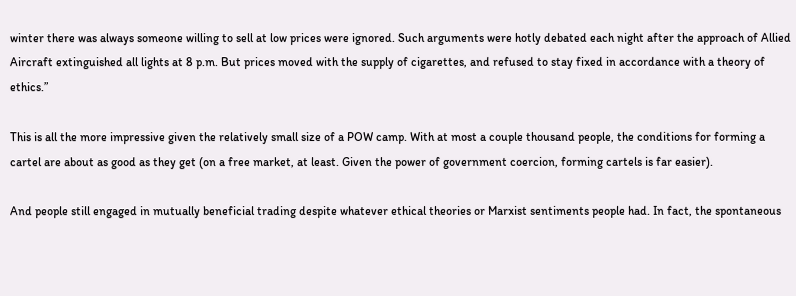winter there was always someone willing to sell at low prices were ignored. Such arguments were hotly debated each night after the approach of Allied Aircraft extinguished all lights at 8 p.m. But prices moved with the supply of cigarettes, and refused to stay fixed in accordance with a theory of ethics.”

This is all the more impressive given the relatively small size of a POW camp. With at most a couple thousand people, the conditions for forming a cartel are about as good as they get (on a free market, at least. Given the power of government coercion, forming cartels is far easier).

And people still engaged in mutually beneficial trading despite whatever ethical theories or Marxist sentiments people had. In fact, the spontaneous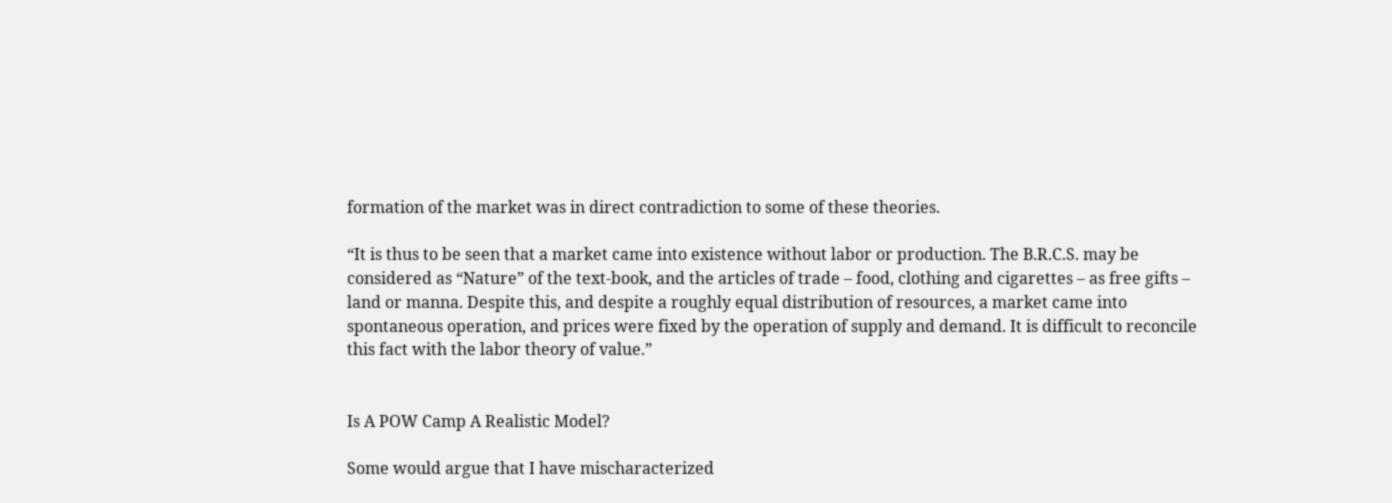formation of the market was in direct contradiction to some of these theories.

“It is thus to be seen that a market came into existence without labor or production. The B.R.C.S. may be considered as “Nature” of the text-book, and the articles of trade – food, clothing and cigarettes – as free gifts – land or manna. Despite this, and despite a roughly equal distribution of resources, a market came into spontaneous operation, and prices were fixed by the operation of supply and demand. It is difficult to reconcile this fact with the labor theory of value.”


Is A POW Camp A Realistic Model?

Some would argue that I have mischaracterized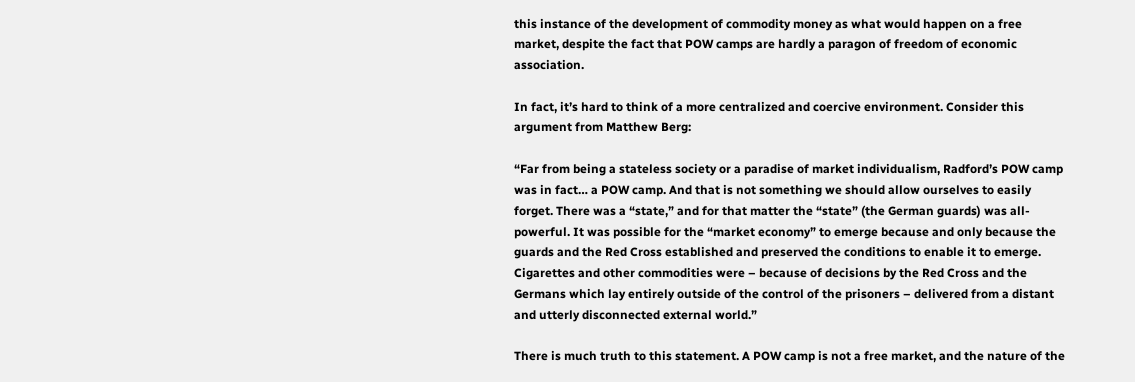this instance of the development of commodity money as what would happen on a free market, despite the fact that POW camps are hardly a paragon of freedom of economic association.

In fact, it’s hard to think of a more centralized and coercive environment. Consider this argument from Matthew Berg:

“Far from being a stateless society or a paradise of market individualism, Radford’s POW camp was in fact… a POW camp. And that is not something we should allow ourselves to easily forget. There was a “state,” and for that matter the “state” (the German guards) was all-powerful. It was possible for the “market economy” to emerge because and only because the guards and the Red Cross established and preserved the conditions to enable it to emerge. Cigarettes and other commodities were – because of decisions by the Red Cross and the Germans which lay entirely outside of the control of the prisoners – delivered from a distant and utterly disconnected external world.”

There is much truth to this statement. A POW camp is not a free market, and the nature of the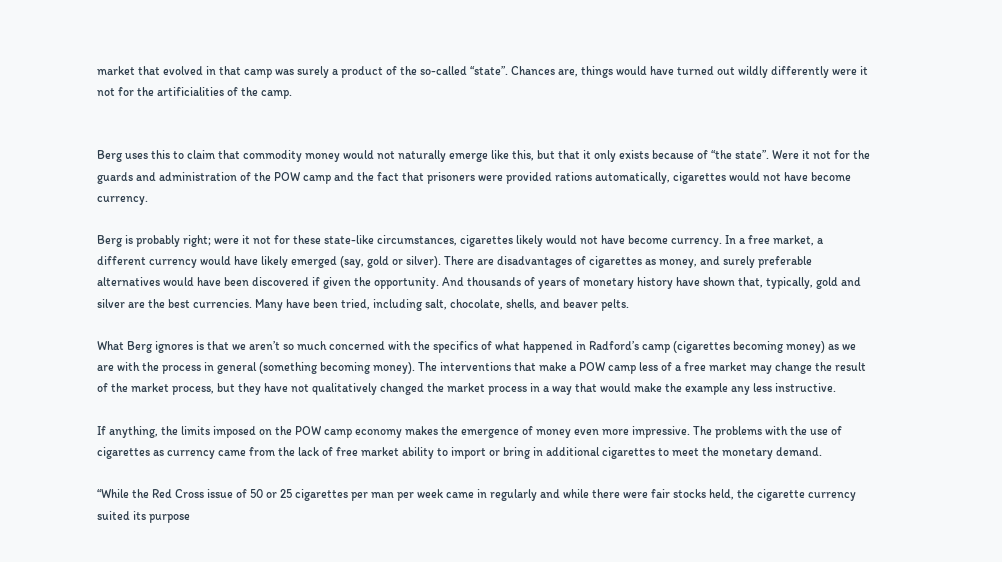market that evolved in that camp was surely a product of the so-called “state”. Chances are, things would have turned out wildly differently were it not for the artificialities of the camp.


Berg uses this to claim that commodity money would not naturally emerge like this, but that it only exists because of “the state”. Were it not for the guards and administration of the POW camp and the fact that prisoners were provided rations automatically, cigarettes would not have become currency.

Berg is probably right; were it not for these state-like circumstances, cigarettes likely would not have become currency. In a free market, a different currency would have likely emerged (say, gold or silver). There are disadvantages of cigarettes as money, and surely preferable alternatives would have been discovered if given the opportunity. And thousands of years of monetary history have shown that, typically, gold and silver are the best currencies. Many have been tried, including salt, chocolate, shells, and beaver pelts.

What Berg ignores is that we aren’t so much concerned with the specifics of what happened in Radford’s camp (cigarettes becoming money) as we are with the process in general (something becoming money). The interventions that make a POW camp less of a free market may change the result of the market process, but they have not qualitatively changed the market process in a way that would make the example any less instructive.

If anything, the limits imposed on the POW camp economy makes the emergence of money even more impressive. The problems with the use of cigarettes as currency came from the lack of free market ability to import or bring in additional cigarettes to meet the monetary demand.

“While the Red Cross issue of 50 or 25 cigarettes per man per week came in regularly and while there were fair stocks held, the cigarette currency suited its purpose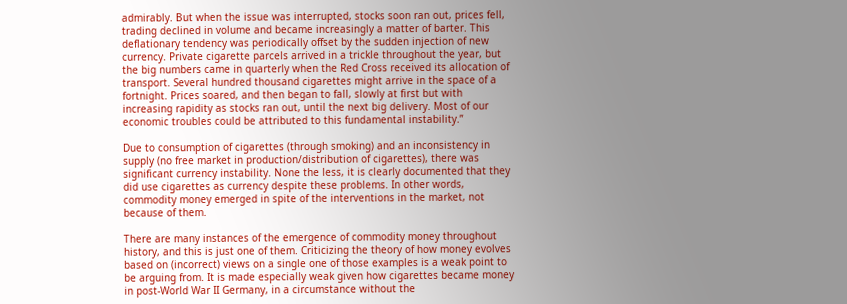admirably. But when the issue was interrupted, stocks soon ran out, prices fell, trading declined in volume and became increasingly a matter of barter. This deflationary tendency was periodically offset by the sudden injection of new currency. Private cigarette parcels arrived in a trickle throughout the year, but the big numbers came in quarterly when the Red Cross received its allocation of transport. Several hundred thousand cigarettes might arrive in the space of a fortnight. Prices soared, and then began to fall, slowly at first but with increasing rapidity as stocks ran out, until the next big delivery. Most of our economic troubles could be attributed to this fundamental instability.”

Due to consumption of cigarettes (through smoking) and an inconsistency in supply (no free market in production/distribution of cigarettes), there was significant currency instability. None the less, it is clearly documented that they did use cigarettes as currency despite these problems. In other words, commodity money emerged in spite of the interventions in the market, not because of them.

There are many instances of the emergence of commodity money throughout history, and this is just one of them. Criticizing the theory of how money evolves based on (incorrect) views on a single one of those examples is a weak point to be arguing from. It is made especially weak given how cigarettes became money in post-World War II Germany, in a circumstance without the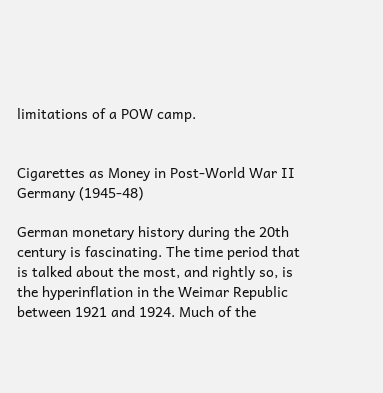limitations of a POW camp.


Cigarettes as Money in Post-World War II Germany (1945-48)

German monetary history during the 20th century is fascinating. The time period that is talked about the most, and rightly so, is the hyperinflation in the Weimar Republic between 1921 and 1924. Much of the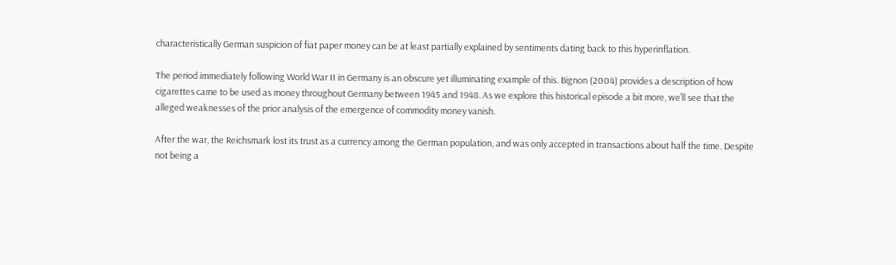characteristically German suspicion of fiat paper money can be at least partially explained by sentiments dating back to this hyperinflation.

The period immediately following World War II in Germany is an obscure yet illuminating example of this. Bignon (2004) provides a description of how cigarettes came to be used as money throughout Germany between 1945 and 1948. As we explore this historical episode a bit more, we’ll see that the alleged weaknesses of the prior analysis of the emergence of commodity money vanish.

After the war, the Reichsmark lost its trust as a currency among the German population, and was only accepted in transactions about half the time. Despite not being a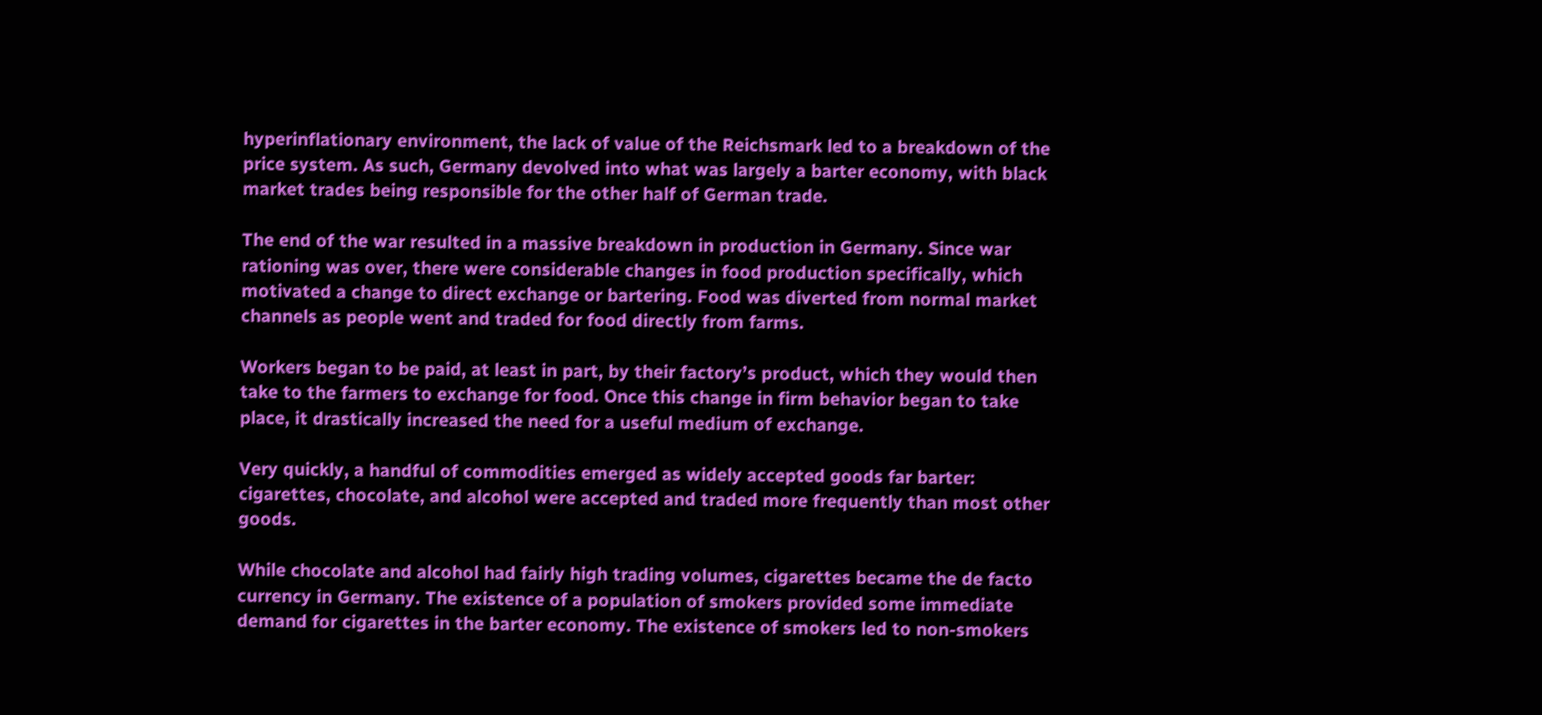hyperinflationary environment, the lack of value of the Reichsmark led to a breakdown of the price system. As such, Germany devolved into what was largely a barter economy, with black market trades being responsible for the other half of German trade.

The end of the war resulted in a massive breakdown in production in Germany. Since war rationing was over, there were considerable changes in food production specifically, which motivated a change to direct exchange or bartering. Food was diverted from normal market channels as people went and traded for food directly from farms.

Workers began to be paid, at least in part, by their factory’s product, which they would then take to the farmers to exchange for food. Once this change in firm behavior began to take place, it drastically increased the need for a useful medium of exchange.

Very quickly, a handful of commodities emerged as widely accepted goods far barter: cigarettes, chocolate, and alcohol were accepted and traded more frequently than most other goods.

While chocolate and alcohol had fairly high trading volumes, cigarettes became the de facto currency in Germany. The existence of a population of smokers provided some immediate demand for cigarettes in the barter economy. The existence of smokers led to non-smokers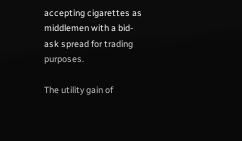accepting cigarettes as middlemen with a bid-ask spread for trading purposes.

The utility gain of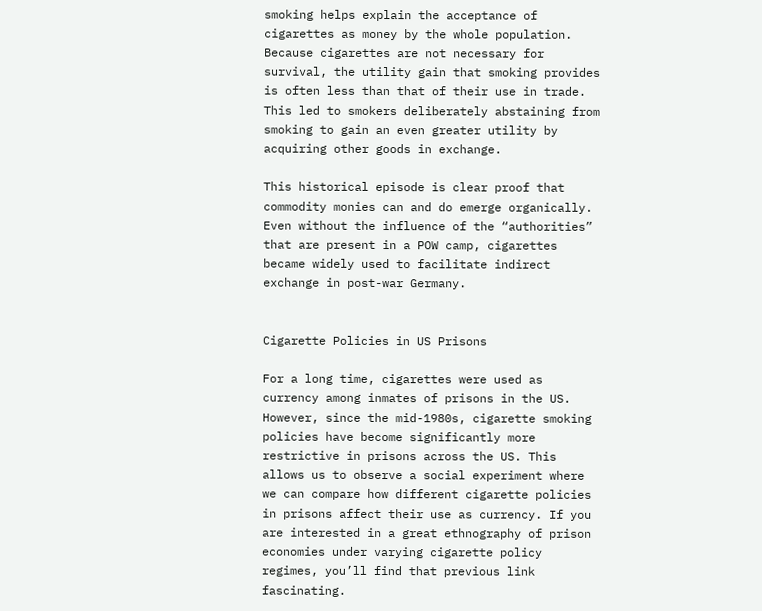smoking helps explain the acceptance of cigarettes as money by the whole population. Because cigarettes are not necessary for survival, the utility gain that smoking provides is often less than that of their use in trade. This led to smokers deliberately abstaining from smoking to gain an even greater utility by acquiring other goods in exchange.

This historical episode is clear proof that commodity monies can and do emerge organically. Even without the influence of the “authorities” that are present in a POW camp, cigarettes became widely used to facilitate indirect exchange in post-war Germany.


Cigarette Policies in US Prisons

For a long time, cigarettes were used as currency among inmates of prisons in the US. However, since the mid-1980s, cigarette smoking policies have become significantly more restrictive in prisons across the US. This allows us to observe a social experiment where we can compare how different cigarette policies in prisons affect their use as currency. If you are interested in a great ethnography of prison economies under varying cigarette policy regimes, you’ll find that previous link fascinating.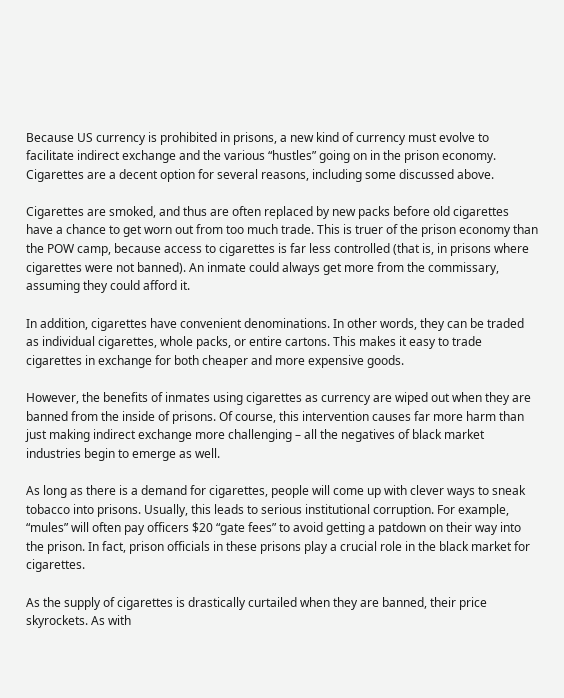Because US currency is prohibited in prisons, a new kind of currency must evolve to facilitate indirect exchange and the various “hustles” going on in the prison economy. Cigarettes are a decent option for several reasons, including some discussed above.

Cigarettes are smoked, and thus are often replaced by new packs before old cigarettes have a chance to get worn out from too much trade. This is truer of the prison economy than the POW camp, because access to cigarettes is far less controlled (that is, in prisons where cigarettes were not banned). An inmate could always get more from the commissary, assuming they could afford it.

In addition, cigarettes have convenient denominations. In other words, they can be traded as individual cigarettes, whole packs, or entire cartons. This makes it easy to trade cigarettes in exchange for both cheaper and more expensive goods.

However, the benefits of inmates using cigarettes as currency are wiped out when they are banned from the inside of prisons. Of course, this intervention causes far more harm than just making indirect exchange more challenging – all the negatives of black market industries begin to emerge as well.

As long as there is a demand for cigarettes, people will come up with clever ways to sneak tobacco into prisons. Usually, this leads to serious institutional corruption. For example, “mules” will often pay officers $20 “gate fees” to avoid getting a patdown on their way into the prison. In fact, prison officials in these prisons play a crucial role in the black market for cigarettes.

As the supply of cigarettes is drastically curtailed when they are banned, their price skyrockets. As with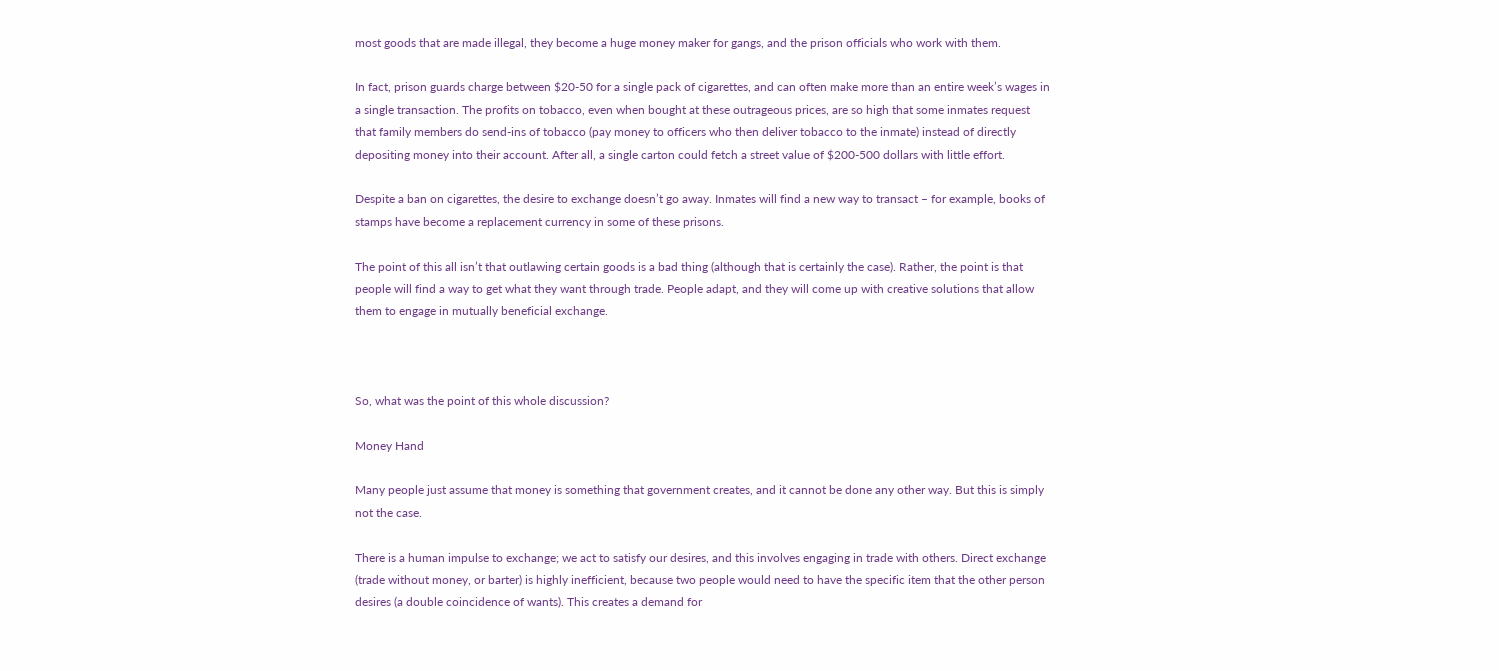most goods that are made illegal, they become a huge money maker for gangs, and the prison officials who work with them.

In fact, prison guards charge between $20-50 for a single pack of cigarettes, and can often make more than an entire week’s wages in a single transaction. The profits on tobacco, even when bought at these outrageous prices, are so high that some inmates request that family members do send-ins of tobacco (pay money to officers who then deliver tobacco to the inmate) instead of directly depositing money into their account. After all, a single carton could fetch a street value of $200-500 dollars with little effort.

Despite a ban on cigarettes, the desire to exchange doesn’t go away. Inmates will find a new way to transact – for example, books of stamps have become a replacement currency in some of these prisons.

The point of this all isn’t that outlawing certain goods is a bad thing (although that is certainly the case). Rather, the point is that people will find a way to get what they want through trade. People adapt, and they will come up with creative solutions that allow them to engage in mutually beneficial exchange.



So, what was the point of this whole discussion?

Money Hand

Many people just assume that money is something that government creates, and it cannot be done any other way. But this is simply not the case.

There is a human impulse to exchange; we act to satisfy our desires, and this involves engaging in trade with others. Direct exchange (trade without money, or barter) is highly inefficient, because two people would need to have the specific item that the other person desires (a double coincidence of wants). This creates a demand for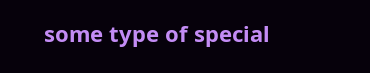some type of special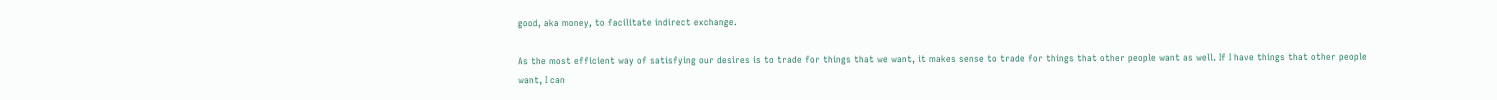good, aka money, to facilitate indirect exchange.

As the most efficient way of satisfying our desires is to trade for things that we want, it makes sense to trade for things that other people want as well. If I have things that other people want, I can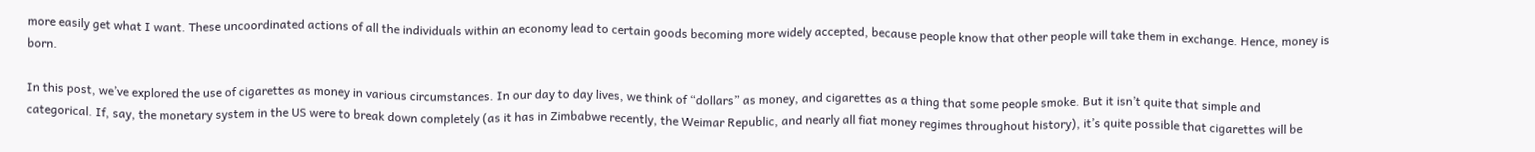more easily get what I want. These uncoordinated actions of all the individuals within an economy lead to certain goods becoming more widely accepted, because people know that other people will take them in exchange. Hence, money is born.

In this post, we’ve explored the use of cigarettes as money in various circumstances. In our day to day lives, we think of “dollars” as money, and cigarettes as a thing that some people smoke. But it isn’t quite that simple and categorical. If, say, the monetary system in the US were to break down completely (as it has in Zimbabwe recently, the Weimar Republic, and nearly all fiat money regimes throughout history), it’s quite possible that cigarettes will be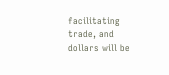facilitating trade, and dollars will be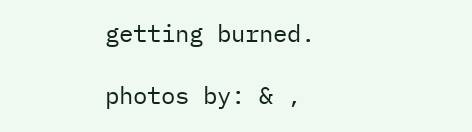getting burned.

photos by: & ,